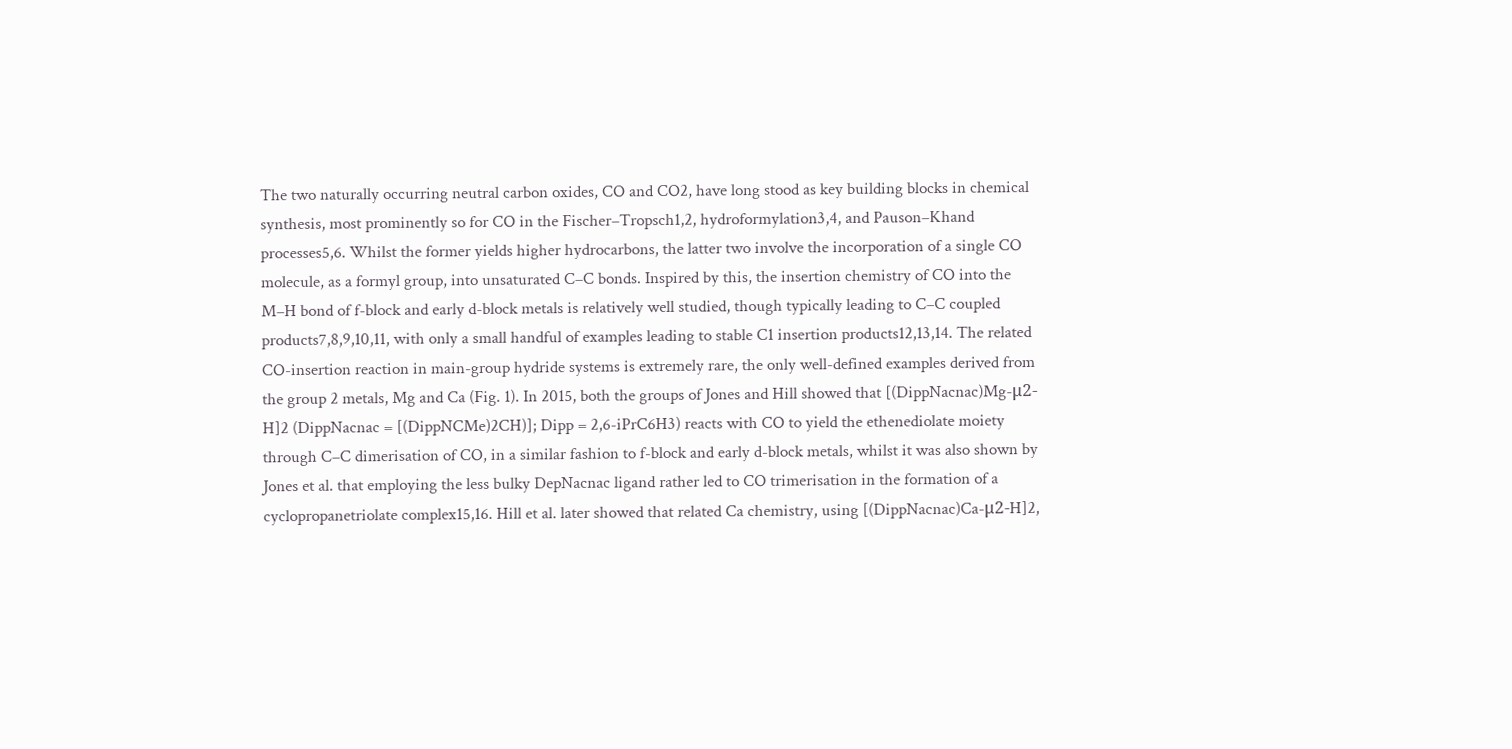The two naturally occurring neutral carbon oxides, CO and CO2, have long stood as key building blocks in chemical synthesis, most prominently so for CO in the Fischer–Tropsch1,2, hydroformylation3,4, and Pauson–Khand processes5,6. Whilst the former yields higher hydrocarbons, the latter two involve the incorporation of a single CO molecule, as a formyl group, into unsaturated C–C bonds. Inspired by this, the insertion chemistry of CO into the M–H bond of f-block and early d-block metals is relatively well studied, though typically leading to C–C coupled products7,8,9,10,11, with only a small handful of examples leading to stable C1 insertion products12,13,14. The related CO-insertion reaction in main-group hydride systems is extremely rare, the only well-defined examples derived from the group 2 metals, Mg and Ca (Fig. 1). In 2015, both the groups of Jones and Hill showed that [(DippNacnac)Mg-μ2-H]2 (DippNacnac = [(DippNCMe)2CH)]; Dipp = 2,6-iPrC6H3) reacts with CO to yield the ethenediolate moiety through C–C dimerisation of CO, in a similar fashion to f-block and early d-block metals, whilst it was also shown by Jones et al. that employing the less bulky DepNacnac ligand rather led to CO trimerisation in the formation of a cyclopropanetriolate complex15,16. Hill et al. later showed that related Ca chemistry, using [(DippNacnac)Ca-μ2-H]2,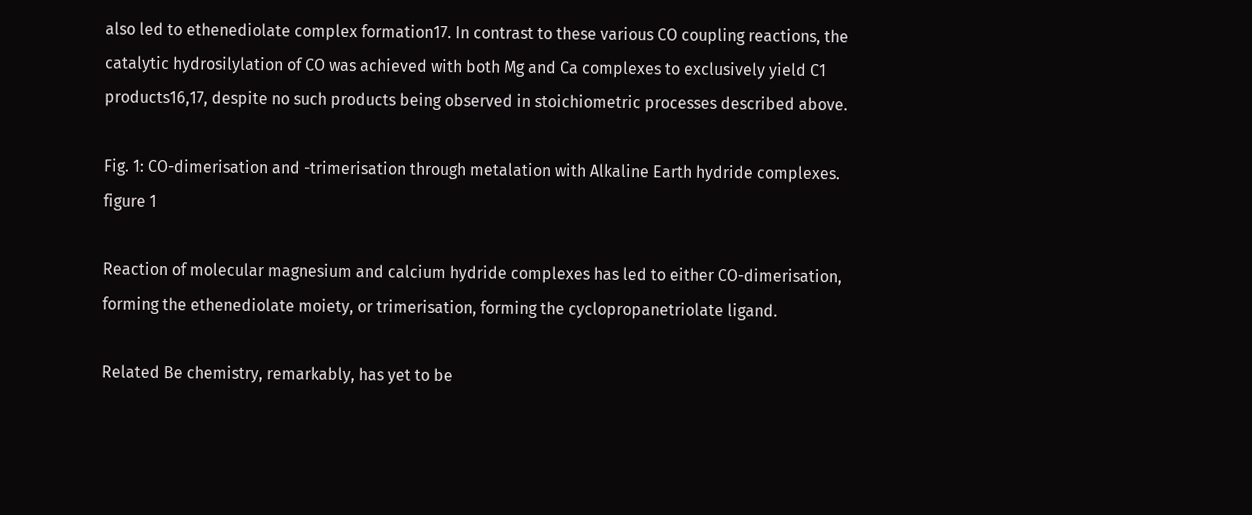also led to ethenediolate complex formation17. In contrast to these various CO coupling reactions, the catalytic hydrosilylation of CO was achieved with both Mg and Ca complexes to exclusively yield C1 products16,17, despite no such products being observed in stoichiometric processes described above.

Fig. 1: CO-dimerisation and -trimerisation through metalation with Alkaline Earth hydride complexes.
figure 1

Reaction of molecular magnesium and calcium hydride complexes has led to either CO-dimerisation, forming the ethenediolate moiety, or trimerisation, forming the cyclopropanetriolate ligand.

Related Be chemistry, remarkably, has yet to be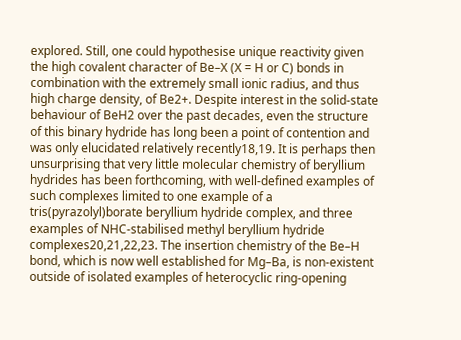explored. Still, one could hypothesise unique reactivity given the high covalent character of Be–X (X = H or C) bonds in combination with the extremely small ionic radius, and thus high charge density, of Be2+. Despite interest in the solid-state behaviour of BeH2 over the past decades, even the structure of this binary hydride has long been a point of contention and was only elucidated relatively recently18,19. It is perhaps then unsurprising that very little molecular chemistry of beryllium hydrides has been forthcoming, with well-defined examples of such complexes limited to one example of a tris(pyrazolyl)borate beryllium hydride complex, and three examples of NHC-stabilised methyl beryllium hydride complexes20,21,22,23. The insertion chemistry of the Be–H bond, which is now well established for Mg–Ba, is non-existent outside of isolated examples of heterocyclic ring-opening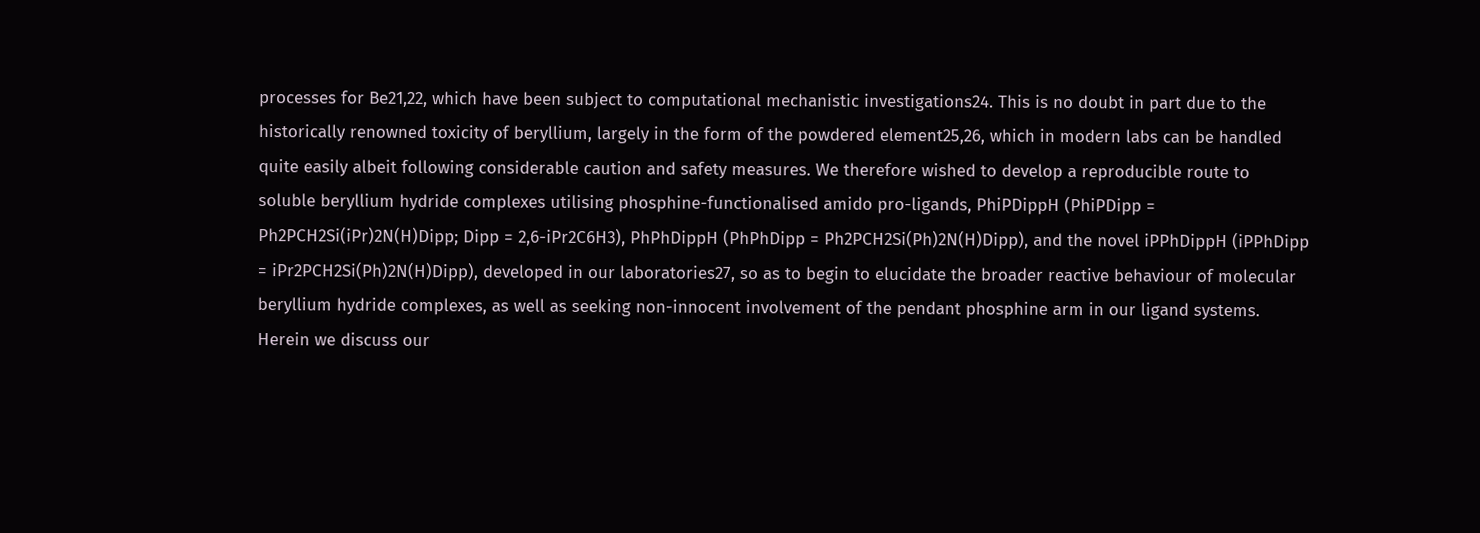processes for Be21,22, which have been subject to computational mechanistic investigations24. This is no doubt in part due to the historically renowned toxicity of beryllium, largely in the form of the powdered element25,26, which in modern labs can be handled quite easily albeit following considerable caution and safety measures. We therefore wished to develop a reproducible route to soluble beryllium hydride complexes utilising phosphine-functionalised amido pro-ligands, PhiPDippH (PhiPDipp = Ph2PCH2Si(iPr)2N(H)Dipp; Dipp = 2,6-iPr2C6H3), PhPhDippH (PhPhDipp = Ph2PCH2Si(Ph)2N(H)Dipp), and the novel iPPhDippH (iPPhDipp = iPr2PCH2Si(Ph)2N(H)Dipp), developed in our laboratories27, so as to begin to elucidate the broader reactive behaviour of molecular beryllium hydride complexes, as well as seeking non-innocent involvement of the pendant phosphine arm in our ligand systems. Herein we discuss our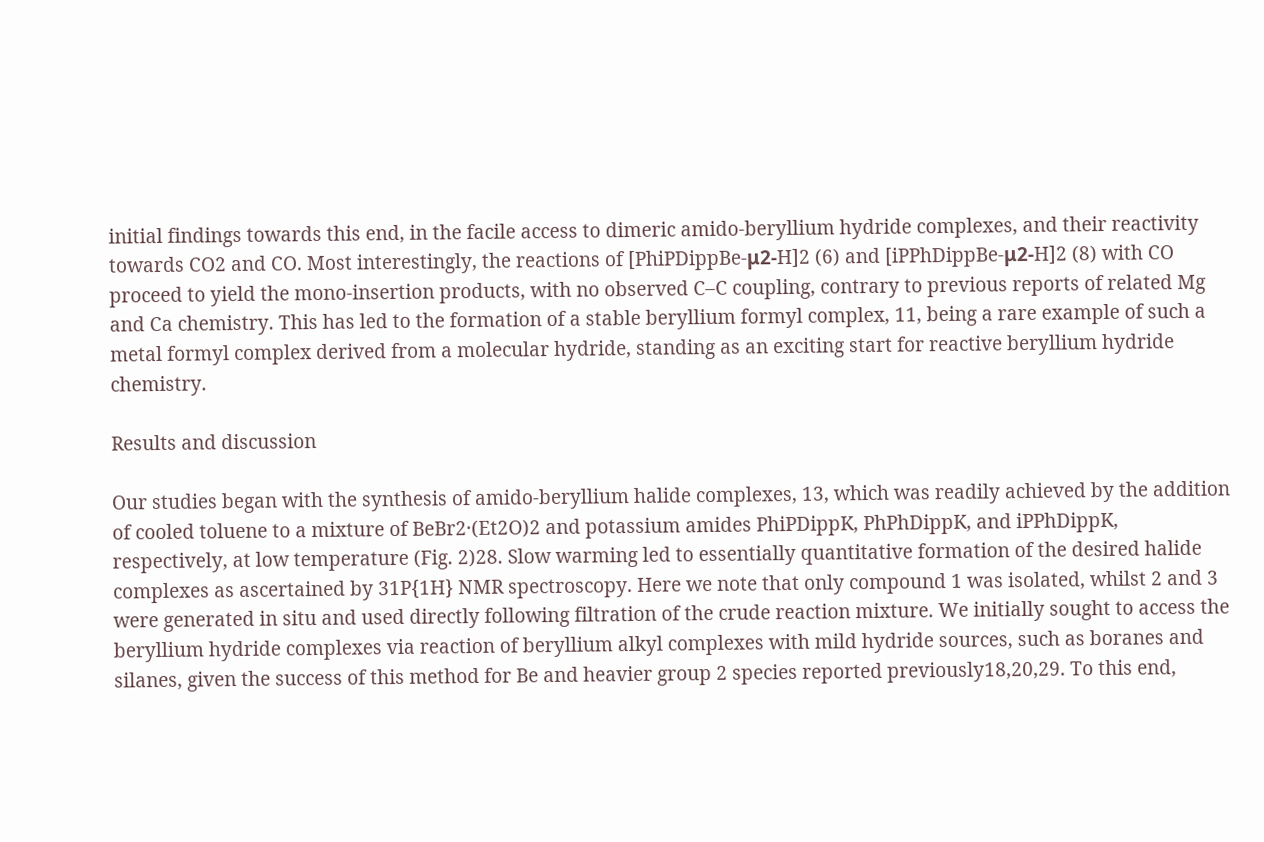initial findings towards this end, in the facile access to dimeric amido-beryllium hydride complexes, and their reactivity towards CO2 and CO. Most interestingly, the reactions of [PhiPDippBe-μ2-H]2 (6) and [iPPhDippBe-μ2-H]2 (8) with CO proceed to yield the mono-insertion products, with no observed C–C coupling, contrary to previous reports of related Mg and Ca chemistry. This has led to the formation of a stable beryllium formyl complex, 11, being a rare example of such a metal formyl complex derived from a molecular hydride, standing as an exciting start for reactive beryllium hydride chemistry.

Results and discussion

Our studies began with the synthesis of amido-beryllium halide complexes, 13, which was readily achieved by the addition of cooled toluene to a mixture of BeBr2·(Et2O)2 and potassium amides PhiPDippK, PhPhDippK, and iPPhDippK, respectively, at low temperature (Fig. 2)28. Slow warming led to essentially quantitative formation of the desired halide complexes as ascertained by 31P{1H} NMR spectroscopy. Here we note that only compound 1 was isolated, whilst 2 and 3 were generated in situ and used directly following filtration of the crude reaction mixture. We initially sought to access the beryllium hydride complexes via reaction of beryllium alkyl complexes with mild hydride sources, such as boranes and silanes, given the success of this method for Be and heavier group 2 species reported previously18,20,29. To this end,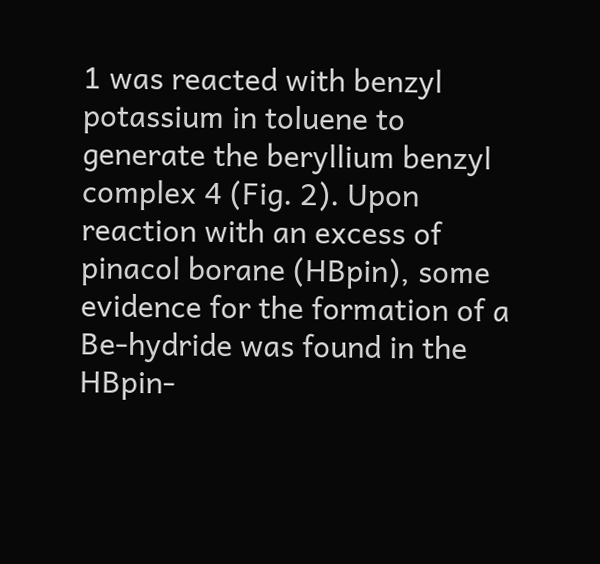1 was reacted with benzyl potassium in toluene to generate the beryllium benzyl complex 4 (Fig. 2). Upon reaction with an excess of pinacol borane (HBpin), some evidence for the formation of a Be-hydride was found in the HBpin-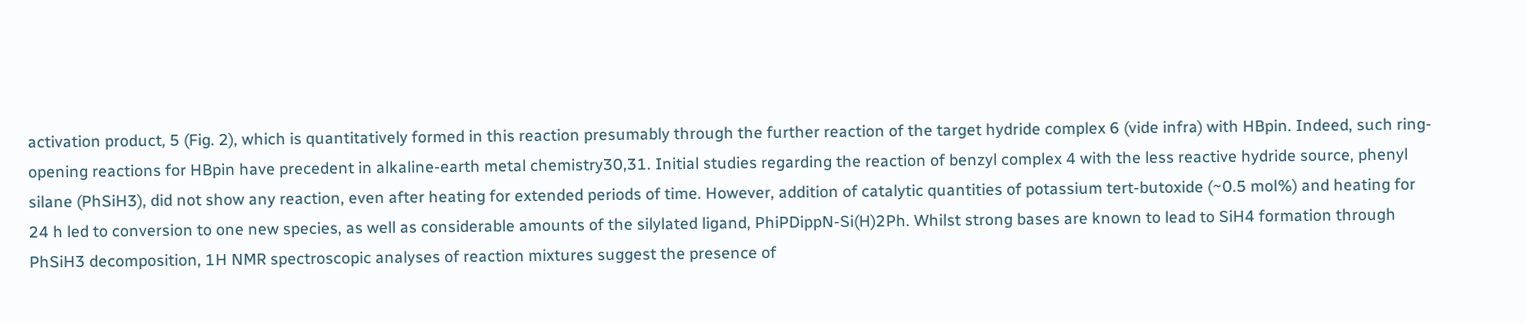activation product, 5 (Fig. 2), which is quantitatively formed in this reaction presumably through the further reaction of the target hydride complex 6 (vide infra) with HBpin. Indeed, such ring-opening reactions for HBpin have precedent in alkaline-earth metal chemistry30,31. Initial studies regarding the reaction of benzyl complex 4 with the less reactive hydride source, phenyl silane (PhSiH3), did not show any reaction, even after heating for extended periods of time. However, addition of catalytic quantities of potassium tert-butoxide (~0.5 mol%) and heating for 24 h led to conversion to one new species, as well as considerable amounts of the silylated ligand, PhiPDippN-Si(H)2Ph. Whilst strong bases are known to lead to SiH4 formation through PhSiH3 decomposition, 1H NMR spectroscopic analyses of reaction mixtures suggest the presence of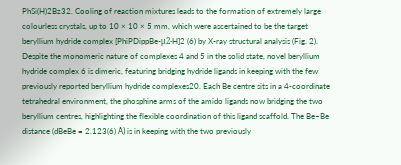PhSi(H)2Bz32. Cooling of reaction mixtures leads to the formation of extremely large colourless crystals, up to 10 × 10 × 5 mm, which were ascertained to be the target beryllium hydride complex [PhiPDippBe-μ2-H]2 (6) by X-ray structural analysis (Fig. 2). Despite the monomeric nature of complexes 4 and 5 in the solid state, novel beryllium hydride complex 6 is dimeric, featuring bridging hydride ligands in keeping with the few previously reported beryllium hydride complexes20. Each Be centre sits in a 4-coordinate tetrahedral environment, the phosphine arms of the amido ligands now bridging the two beryllium centres, highlighting the flexible coordination of this ligand scaffold. The Be–Be distance (dBeBe = 2.123(6) Å) is in keeping with the two previously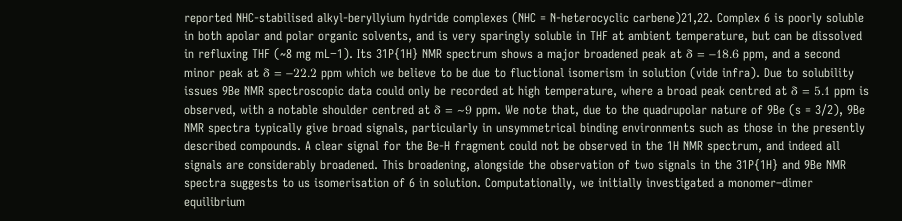reported NHC-stabilised alkyl-beryllyium hydride complexes (NHC = N-heterocyclic carbene)21,22. Complex 6 is poorly soluble in both apolar and polar organic solvents, and is very sparingly soluble in THF at ambient temperature, but can be dissolved in refluxing THF (~8 mg mL−1). Its 31P{1H} NMR spectrum shows a major broadened peak at δ = −18.6 ppm, and a second minor peak at δ = −22.2 ppm which we believe to be due to fluctional isomerism in solution (vide infra). Due to solubility issues 9Be NMR spectroscopic data could only be recorded at high temperature, where a broad peak centred at δ = 5.1 ppm is observed, with a notable shoulder centred at δ = ~9 ppm. We note that, due to the quadrupolar nature of 9Be (s = 3/2), 9Be NMR spectra typically give broad signals, particularly in unsymmetrical binding environments such as those in the presently described compounds. A clear signal for the Be-H fragment could not be observed in the 1H NMR spectrum, and indeed all signals are considerably broadened. This broadening, alongside the observation of two signals in the 31P{1H} and 9Be NMR spectra suggests to us isomerisation of 6 in solution. Computationally, we initially investigated a monomer–dimer equilibrium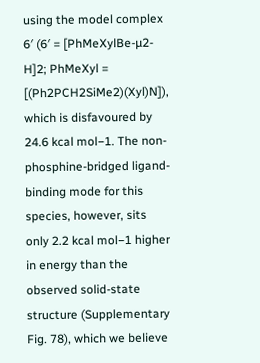using the model complex 6′ (6′ = [PhMeXylBe-µ2-H]2; PhMeXyl = [(Ph2PCH2SiMe2)(Xyl)N]), which is disfavoured by 24.6 kcal mol−1. The non-phosphine-bridged ligand-binding mode for this species, however, sits only 2.2 kcal mol−1 higher in energy than the observed solid-state structure (Supplementary Fig. 78), which we believe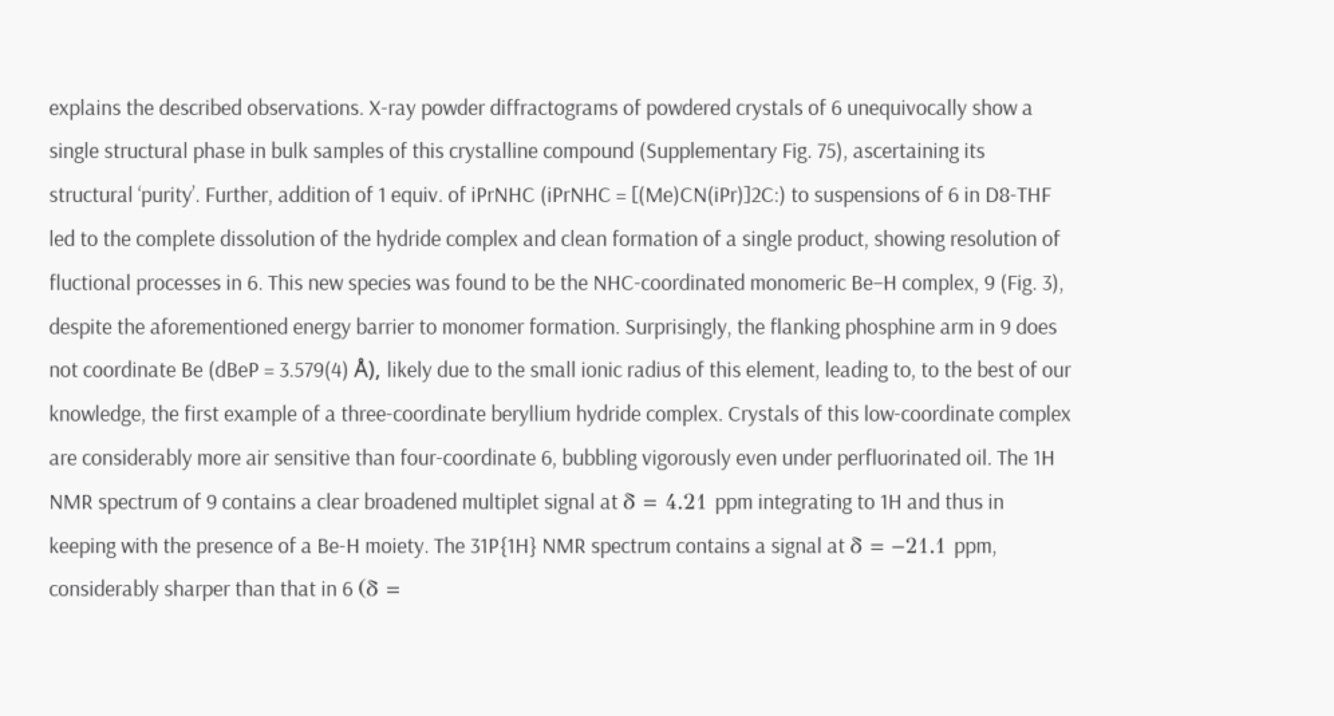explains the described observations. X-ray powder diffractograms of powdered crystals of 6 unequivocally show a single structural phase in bulk samples of this crystalline compound (Supplementary Fig. 75), ascertaining its structural ‘purity’. Further, addition of 1 equiv. of iPrNHC (iPrNHC = [(Me)CN(iPr)]2C:) to suspensions of 6 in D8-THF led to the complete dissolution of the hydride complex and clean formation of a single product, showing resolution of fluctional processes in 6. This new species was found to be the NHC-coordinated monomeric Be–H complex, 9 (Fig. 3), despite the aforementioned energy barrier to monomer formation. Surprisingly, the flanking phosphine arm in 9 does not coordinate Be (dBeP = 3.579(4) Å), likely due to the small ionic radius of this element, leading to, to the best of our knowledge, the first example of a three-coordinate beryllium hydride complex. Crystals of this low-coordinate complex are considerably more air sensitive than four-coordinate 6, bubbling vigorously even under perfluorinated oil. The 1H NMR spectrum of 9 contains a clear broadened multiplet signal at δ = 4.21 ppm integrating to 1H and thus in keeping with the presence of a Be-H moiety. The 31P{1H} NMR spectrum contains a signal at δ = −21.1 ppm, considerably sharper than that in 6 (δ =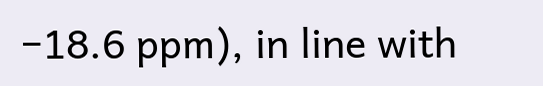−18.6 ppm), in line with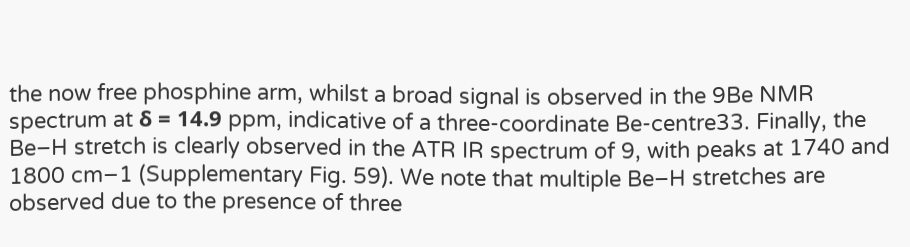the now free phosphine arm, whilst a broad signal is observed in the 9Be NMR spectrum at δ = 14.9 ppm, indicative of a three-coordinate Be-centre33. Finally, the Be–H stretch is clearly observed in the ATR IR spectrum of 9, with peaks at 1740 and 1800 cm−1 (Supplementary Fig. 59). We note that multiple Be–H stretches are observed due to the presence of three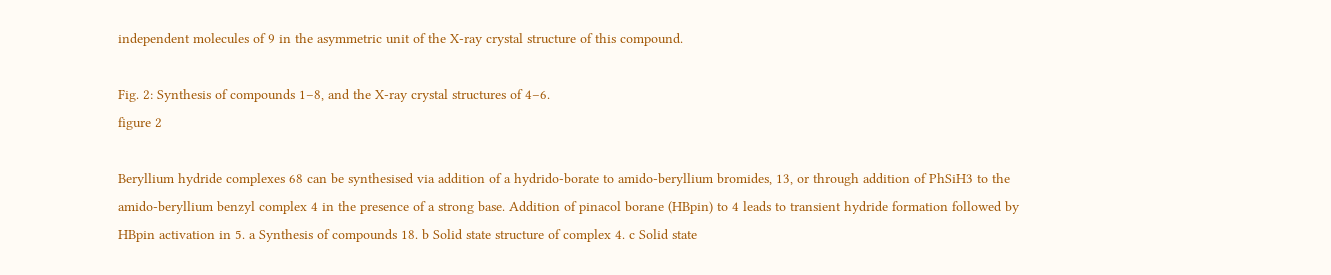independent molecules of 9 in the asymmetric unit of the X-ray crystal structure of this compound.

Fig. 2: Synthesis of compounds 1–8, and the X-ray crystal structures of 4–6.
figure 2

Beryllium hydride complexes 68 can be synthesised via addition of a hydrido-borate to amido-beryllium bromides, 13, or through addition of PhSiH3 to the amido-beryllium benzyl complex 4 in the presence of a strong base. Addition of pinacol borane (HBpin) to 4 leads to transient hydride formation followed by HBpin activation in 5. a Synthesis of compounds 18. b Solid state structure of complex 4. c Solid state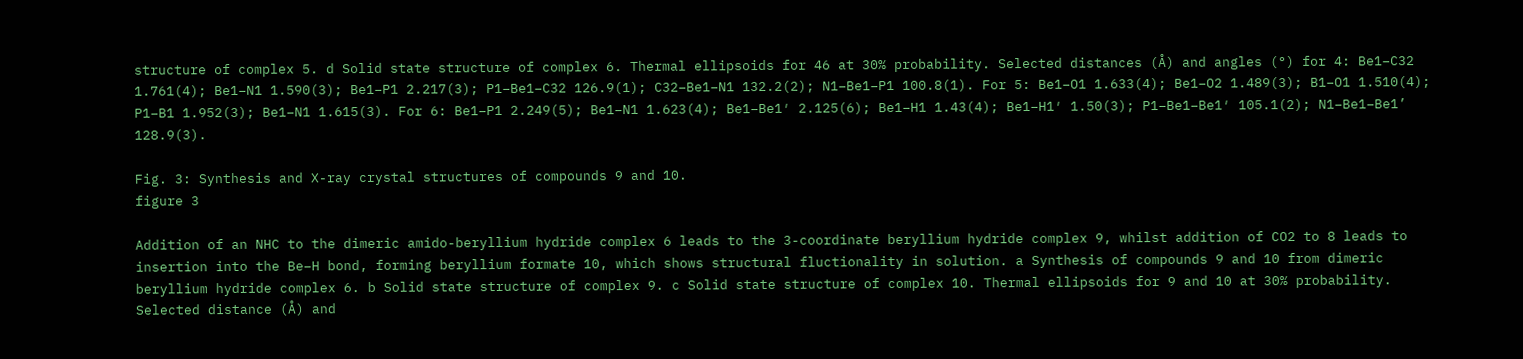structure of complex 5. d Solid state structure of complex 6. Thermal ellipsoids for 46 at 30% probability. Selected distances (Å) and angles (°) for 4: Be1–C32 1.761(4); Be1–N1 1.590(3); Be1–P1 2.217(3); P1–Be1–C32 126.9(1); C32–Be1–N1 132.2(2); N1–Be1–P1 100.8(1). For 5: Be1–O1 1.633(4); Be1–O2 1.489(3); B1–O1 1.510(4); P1–B1 1.952(3); Be1–N1 1.615(3). For 6: Be1–P1 2.249(5); Be1–N1 1.623(4); Be1–Be1′ 2.125(6); Be1–H1 1.43(4); Be1–H1′ 1.50(3); P1–Be1–Be1′ 105.1(2); N1–Be1–Be1’ 128.9(3).

Fig. 3: Synthesis and X-ray crystal structures of compounds 9 and 10.
figure 3

Addition of an NHC to the dimeric amido-beryllium hydride complex 6 leads to the 3-coordinate beryllium hydride complex 9, whilst addition of CO2 to 8 leads to insertion into the Be–H bond, forming beryllium formate 10, which shows structural fluctionality in solution. a Synthesis of compounds 9 and 10 from dimeric beryllium hydride complex 6. b Solid state structure of complex 9. c Solid state structure of complex 10. Thermal ellipsoids for 9 and 10 at 30% probability. Selected distance (Å) and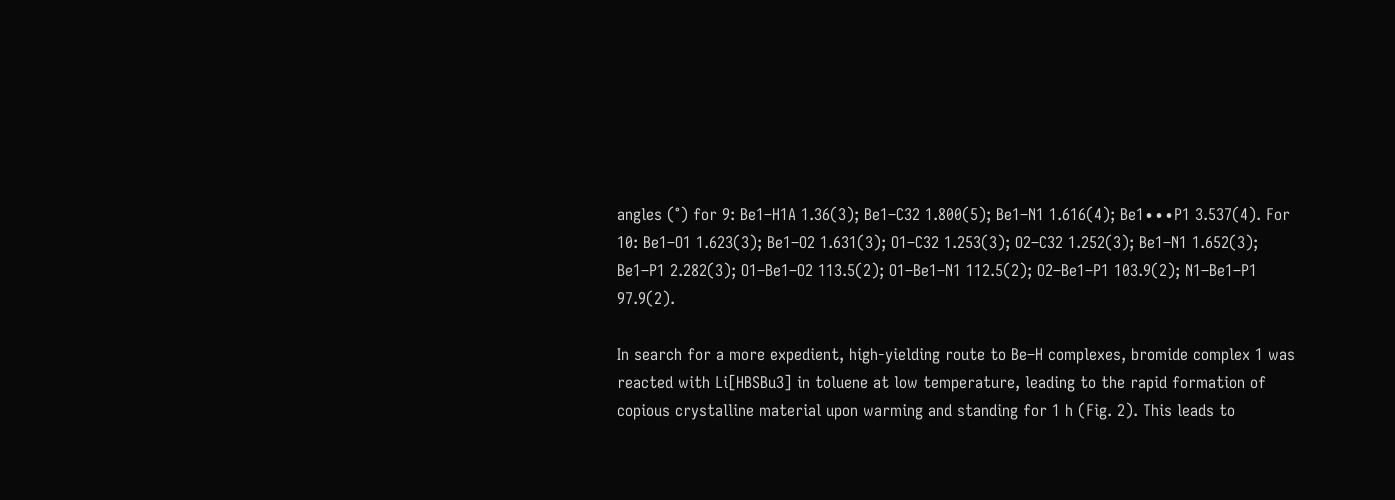angles (°) for 9: Be1–H1A 1.36(3); Be1–C32 1.800(5); Be1–N1 1.616(4); Be1∙∙∙P1 3.537(4). For 10: Be1–O1 1.623(3); Be1–O2 1.631(3); O1–C32 1.253(3); O2–C32 1.252(3); Be1–N1 1.652(3); Be1–P1 2.282(3); O1–Be1–O2 113.5(2); O1–Be1–N1 112.5(2); O2–Be1–P1 103.9(2); N1–Be1–P1 97.9(2).

In search for a more expedient, high-yielding route to Be–H complexes, bromide complex 1 was reacted with Li[HBSBu3] in toluene at low temperature, leading to the rapid formation of copious crystalline material upon warming and standing for 1 h (Fig. 2). This leads to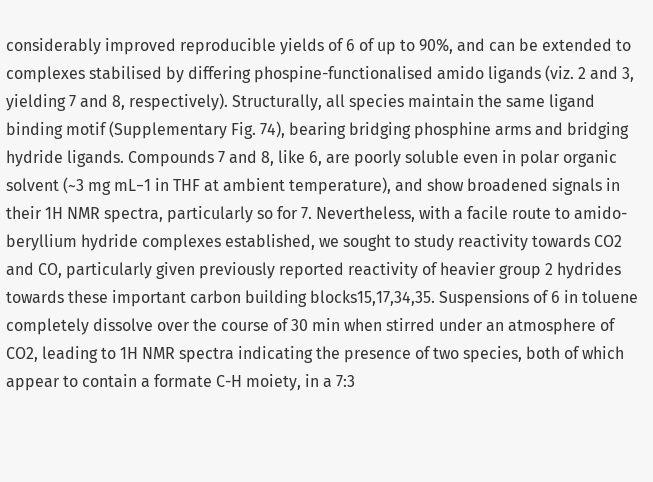considerably improved reproducible yields of 6 of up to 90%, and can be extended to complexes stabilised by differing phospine-functionalised amido ligands (viz. 2 and 3, yielding 7 and 8, respectively). Structurally, all species maintain the same ligand binding motif (Supplementary Fig. 74), bearing bridging phosphine arms and bridging hydride ligands. Compounds 7 and 8, like 6, are poorly soluble even in polar organic solvent (~3 mg mL−1 in THF at ambient temperature), and show broadened signals in their 1H NMR spectra, particularly so for 7. Nevertheless, with a facile route to amido-beryllium hydride complexes established, we sought to study reactivity towards CO2 and CO, particularly given previously reported reactivity of heavier group 2 hydrides towards these important carbon building blocks15,17,34,35. Suspensions of 6 in toluene completely dissolve over the course of 30 min when stirred under an atmosphere of CO2, leading to 1H NMR spectra indicating the presence of two species, both of which appear to contain a formate C-H moiety, in a 7:3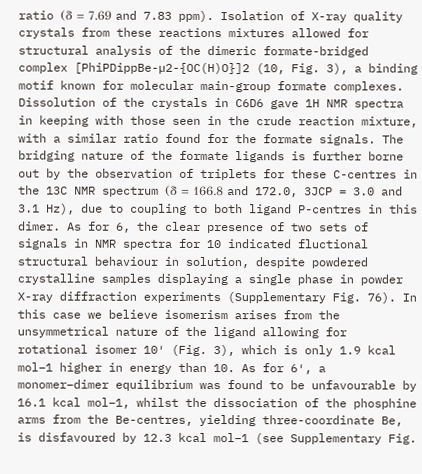ratio (δ = 7.69 and 7.83 ppm). Isolation of X-ray quality crystals from these reactions mixtures allowed for structural analysis of the dimeric formate-bridged complex [PhiPDippBe-µ2-{OC(H)O}]2 (10, Fig. 3), a binding motif known for molecular main-group formate complexes. Dissolution of the crystals in C6D6 gave 1H NMR spectra in keeping with those seen in the crude reaction mixture, with a similar ratio found for the formate signals. The bridging nature of the formate ligands is further borne out by the observation of triplets for these C-centres in the 13C NMR spectrum (δ = 166.8 and 172.0, 3JCP = 3.0 and 3.1 Hz), due to coupling to both ligand P-centres in this dimer. As for 6, the clear presence of two sets of signals in NMR spectra for 10 indicated fluctional structural behaviour in solution, despite powdered crystalline samples displaying a single phase in powder X-ray diffraction experiments (Supplementary Fig. 76). In this case we believe isomerism arises from the unsymmetrical nature of the ligand allowing for rotational isomer 10′ (Fig. 3), which is only 1.9 kcal mol−1 higher in energy than 10. As for 6′, a monomer–dimer equilibrium was found to be unfavourable by 16.1 kcal mol−1, whilst the dissociation of the phosphine arms from the Be-centres, yielding three-coordinate Be, is disfavoured by 12.3 kcal mol−1 (see Supplementary Fig.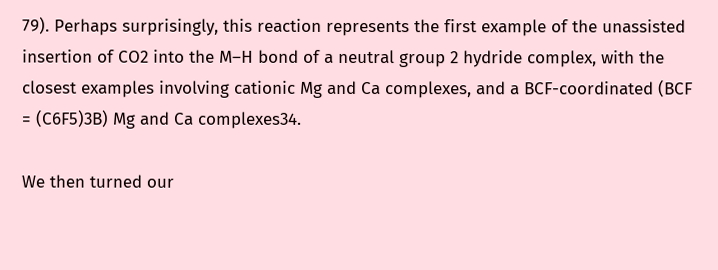79). Perhaps surprisingly, this reaction represents the first example of the unassisted insertion of CO2 into the M–H bond of a neutral group 2 hydride complex, with the closest examples involving cationic Mg and Ca complexes, and a BCF-coordinated (BCF = (C6F5)3B) Mg and Ca complexes34.

We then turned our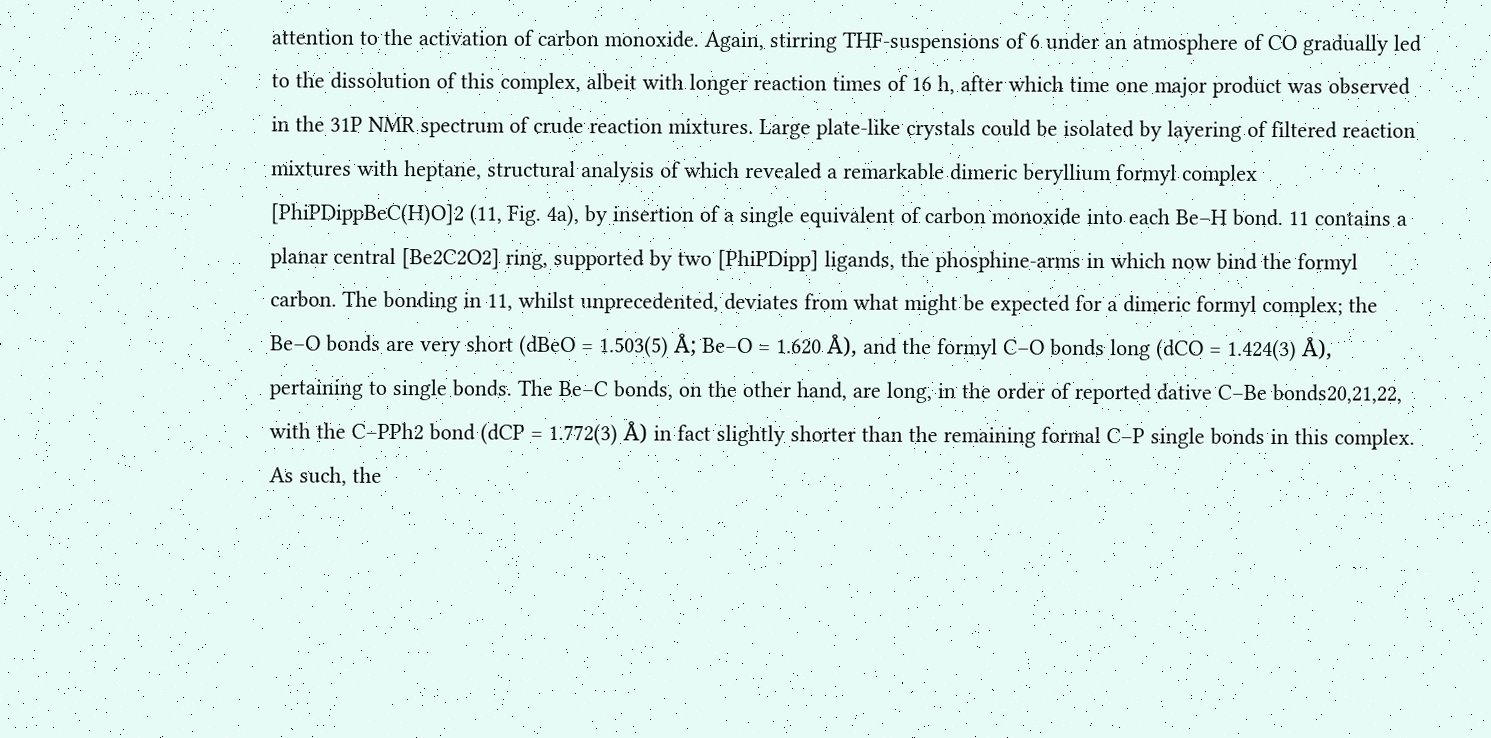attention to the activation of carbon monoxide. Again, stirring THF-suspensions of 6 under an atmosphere of CO gradually led to the dissolution of this complex, albeit with longer reaction times of 16 h, after which time one major product was observed in the 31P NMR spectrum of crude reaction mixtures. Large plate-like crystals could be isolated by layering of filtered reaction mixtures with heptane, structural analysis of which revealed a remarkable dimeric beryllium formyl complex [PhiPDippBeC(H)O]2 (11, Fig. 4a), by insertion of a single equivalent of carbon monoxide into each Be–H bond. 11 contains a planar central [Be2C2O2] ring, supported by two [PhiPDipp] ligands, the phosphine-arms in which now bind the formyl carbon. The bonding in 11, whilst unprecedented, deviates from what might be expected for a dimeric formyl complex; the Be–O bonds are very short (dBeO = 1.503(5) Å; Be–O = 1.620 Å), and the formyl C–O bonds long (dCO = 1.424(3) Å), pertaining to single bonds. The Be–C bonds, on the other hand, are long, in the order of reported dative C–Be bonds20,21,22, with the C–PPh2 bond (dCP = 1.772(3) Å) in fact slightly shorter than the remaining formal C–P single bonds in this complex. As such, the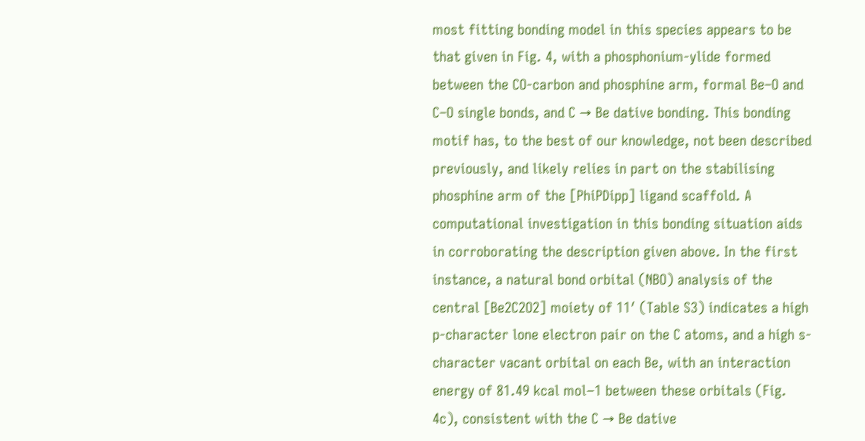most fitting bonding model in this species appears to be that given in Fig. 4, with a phosphonium-ylide formed between the CO-carbon and phosphine arm, formal Be–O and C–O single bonds, and C → Be dative bonding. This bonding motif has, to the best of our knowledge, not been described previously, and likely relies in part on the stabilising phosphine arm of the [PhiPDipp] ligand scaffold. A computational investigation in this bonding situation aids in corroborating the description given above. In the first instance, a natural bond orbital (NBO) analysis of the central [Be2C2O2] moiety of 11′ (Table S3) indicates a high p-character lone electron pair on the C atoms, and a high s-character vacant orbital on each Be, with an interaction energy of 81.49 kcal mol−1 between these orbitals (Fig. 4c), consistent with the C → Be dative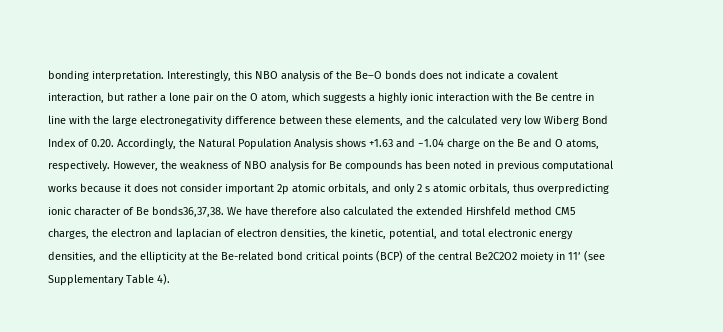bonding interpretation. Interestingly, this NBO analysis of the Be–O bonds does not indicate a covalent interaction, but rather a lone pair on the O atom, which suggests a highly ionic interaction with the Be centre in line with the large electronegativity difference between these elements, and the calculated very low Wiberg Bond Index of 0.20. Accordingly, the Natural Population Analysis shows +1.63 and −1.04 charge on the Be and O atoms, respectively. However, the weakness of NBO analysis for Be compounds has been noted in previous computational works because it does not consider important 2p atomic orbitals, and only 2 s atomic orbitals, thus overpredicting ionic character of Be bonds36,37,38. We have therefore also calculated the extended Hirshfeld method CM5 charges, the electron and laplacian of electron densities, the kinetic, potential, and total electronic energy densities, and the ellipticity at the Be-related bond critical points (BCP) of the central Be2C2O2 moiety in 11’ (see Supplementary Table 4).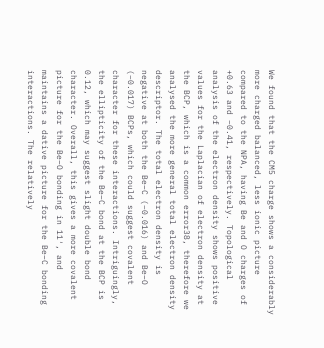We found that the CM5 charge shows a considerably more charged balanced, less ionic picture compared to the NPA, having Be and O charges of +0.63 and −0.41, respectively. Topological analysis of the electron density shows positive values for the Laplacian of electron density at the BCP, which is a common error38, therefore we analysed the more general total electron density descriptor. The total electron density is negative at both the Be–C (−0.016) and Be–O (−0.017) BCPs, which could suggest covalent character for these interactions. Intriguingly, the ellipticity of the Be–C bond at the BCP is 0.12, which may suggest slight double bond character. Overall, this gives a more covalent picture for the Be–O bonding in 11′, and maintains a dative picture for the Be–C bonding interactions. The relatively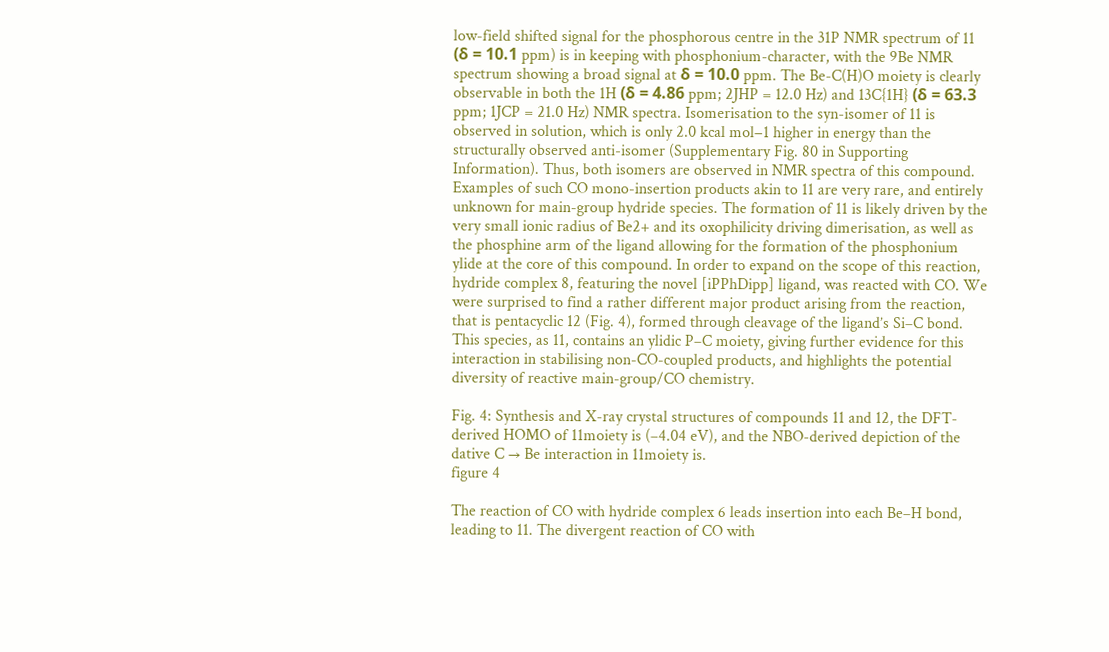low-field shifted signal for the phosphorous centre in the 31P NMR spectrum of 11 (δ = 10.1 ppm) is in keeping with phosphonium-character, with the 9Be NMR spectrum showing a broad signal at δ = 10.0 ppm. The Be-C(H)O moiety is clearly observable in both the 1H (δ = 4.86 ppm; 2JHP = 12.0 Hz) and 13C{1H} (δ = 63.3 ppm; 1JCP = 21.0 Hz) NMR spectra. Isomerisation to the syn-isomer of 11 is observed in solution, which is only 2.0 kcal mol−1 higher in energy than the structurally observed anti-isomer (Supplementary Fig. 80 in Supporting Information). Thus, both isomers are observed in NMR spectra of this compound. Examples of such CO mono-insertion products akin to 11 are very rare, and entirely unknown for main-group hydride species. The formation of 11 is likely driven by the very small ionic radius of Be2+ and its oxophilicity driving dimerisation, as well as the phosphine arm of the ligand allowing for the formation of the phosphonium ylide at the core of this compound. In order to expand on the scope of this reaction, hydride complex 8, featuring the novel [iPPhDipp] ligand, was reacted with CO. We were surprised to find a rather different major product arising from the reaction, that is pentacyclic 12 (Fig. 4), formed through cleavage of the ligand’s Si–C bond. This species, as 11, contains an ylidic P–C moiety, giving further evidence for this interaction in stabilising non-CO-coupled products, and highlights the potential diversity of reactive main-group/CO chemistry.

Fig. 4: Synthesis and X-ray crystal structures of compounds 11 and 12, the DFT-derived HOMO of 11moiety is (–4.04 eV), and the NBO-derived depiction of the dative C → Be interaction in 11moiety is.
figure 4

The reaction of CO with hydride complex 6 leads insertion into each Be–H bond, leading to 11. The divergent reaction of CO with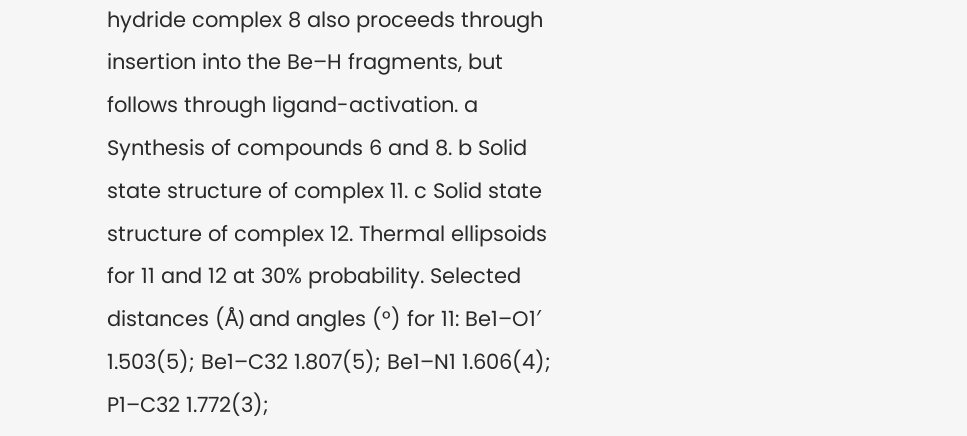hydride complex 8 also proceeds through insertion into the Be–H fragments, but follows through ligand-activation. a Synthesis of compounds 6 and 8. b Solid state structure of complex 11. c Solid state structure of complex 12. Thermal ellipsoids for 11 and 12 at 30% probability. Selected distances (Å) and angles (°) for 11: Be1–O1′ 1.503(5); Be1–C32 1.807(5); Be1–N1 1.606(4); P1–C32 1.772(3);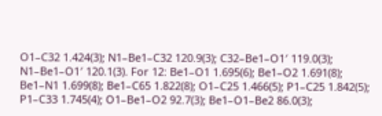O1–C32 1.424(3); N1–Be1–C32 120.9(3); C32–Be1–O1′ 119.0(3); N1–Be1–O1′ 120.1(3). For 12: Be1–O1 1.695(6); Be1–O2 1.691(8); Be1–N1 1.699(8); Be1–C65 1.822(8); O1–C25 1.466(5); P1–C25 1.842(5); P1–C33 1.745(4); O1–Be1–O2 92.7(3); Be1–O1–Be2 86.0(3);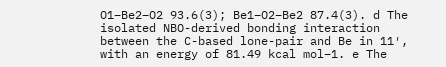O1–Be2–O2 93.6(3); Be1–O2–Be2 87.4(3). d The isolated NBO-derived bonding interaction between the C-based lone-pair and Be in 11′, with an energy of 81.49 kcal mol−1. e The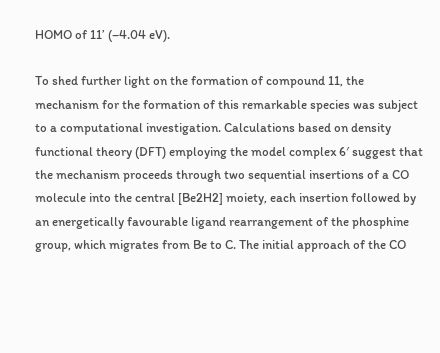HOMO of 11’ (–4.04 eV).

To shed further light on the formation of compound 11, the mechanism for the formation of this remarkable species was subject to a computational investigation. Calculations based on density functional theory (DFT) employing the model complex 6′ suggest that the mechanism proceeds through two sequential insertions of a CO molecule into the central [Be2H2] moiety, each insertion followed by an energetically favourable ligand rearrangement of the phosphine group, which migrates from Be to C. The initial approach of the CO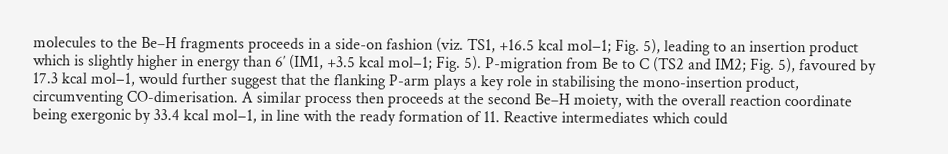molecules to the Be–H fragments proceeds in a side-on fashion (viz. TS1, +16.5 kcal mol−1; Fig. 5), leading to an insertion product which is slightly higher in energy than 6′ (IM1, +3.5 kcal mol−1; Fig. 5). P-migration from Be to C (TS2 and IM2; Fig. 5), favoured by 17.3 kcal mol−1, would further suggest that the flanking P-arm plays a key role in stabilising the mono-insertion product, circumventing CO-dimerisation. A similar process then proceeds at the second Be–H moiety, with the overall reaction coordinate being exergonic by 33.4 kcal mol−1, in line with the ready formation of 11. Reactive intermediates which could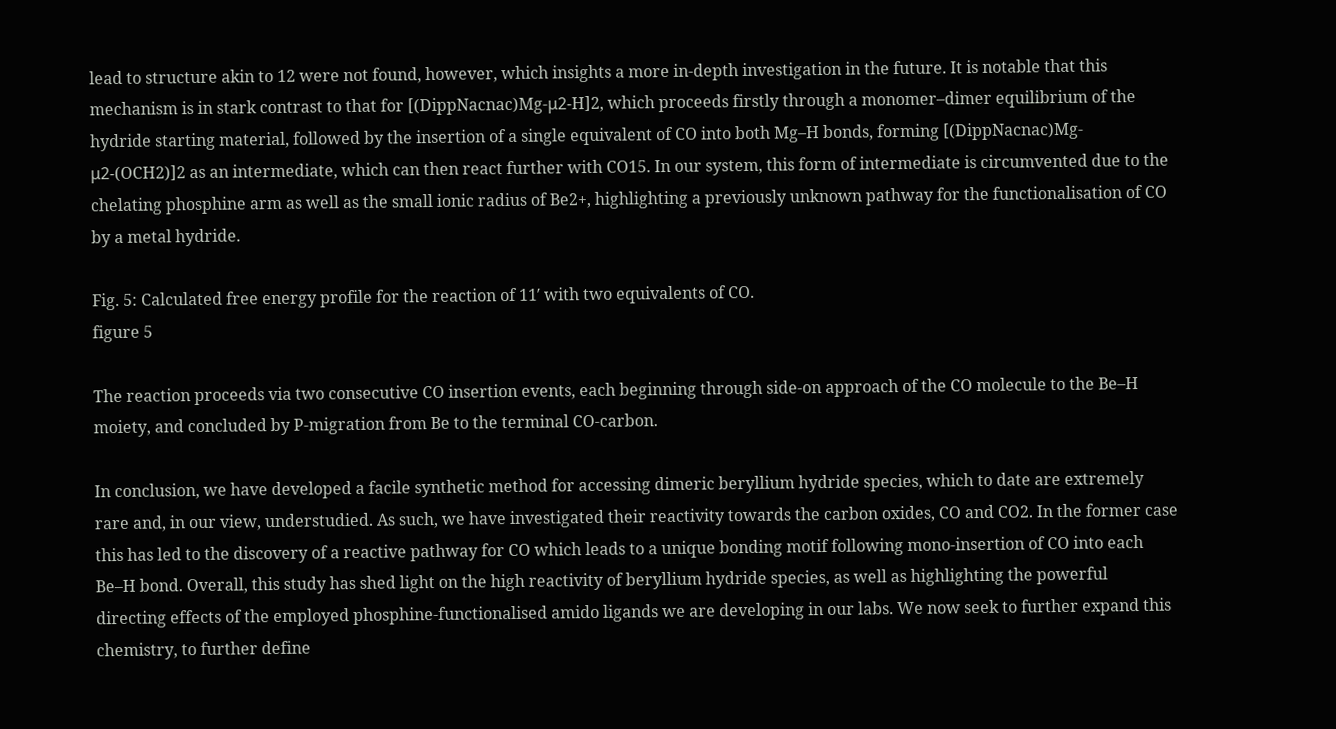lead to structure akin to 12 were not found, however, which insights a more in-depth investigation in the future. It is notable that this mechanism is in stark contrast to that for [(DippNacnac)Mg-μ2-H]2, which proceeds firstly through a monomer–dimer equilibrium of the hydride starting material, followed by the insertion of a single equivalent of CO into both Mg–H bonds, forming [(DippNacnac)Mg-μ2-(OCH2)]2 as an intermediate, which can then react further with CO15. In our system, this form of intermediate is circumvented due to the chelating phosphine arm as well as the small ionic radius of Be2+, highlighting a previously unknown pathway for the functionalisation of CO by a metal hydride.

Fig. 5: Calculated free energy profile for the reaction of 11′ with two equivalents of CO.
figure 5

The reaction proceeds via two consecutive CO insertion events, each beginning through side-on approach of the CO molecule to the Be–H moiety, and concluded by P-migration from Be to the terminal CO-carbon.

In conclusion, we have developed a facile synthetic method for accessing dimeric beryllium hydride species, which to date are extremely rare and, in our view, understudied. As such, we have investigated their reactivity towards the carbon oxides, CO and CO2. In the former case this has led to the discovery of a reactive pathway for CO which leads to a unique bonding motif following mono-insertion of CO into each Be–H bond. Overall, this study has shed light on the high reactivity of beryllium hydride species, as well as highlighting the powerful directing effects of the employed phosphine-functionalised amido ligands we are developing in our labs. We now seek to further expand this chemistry, to further define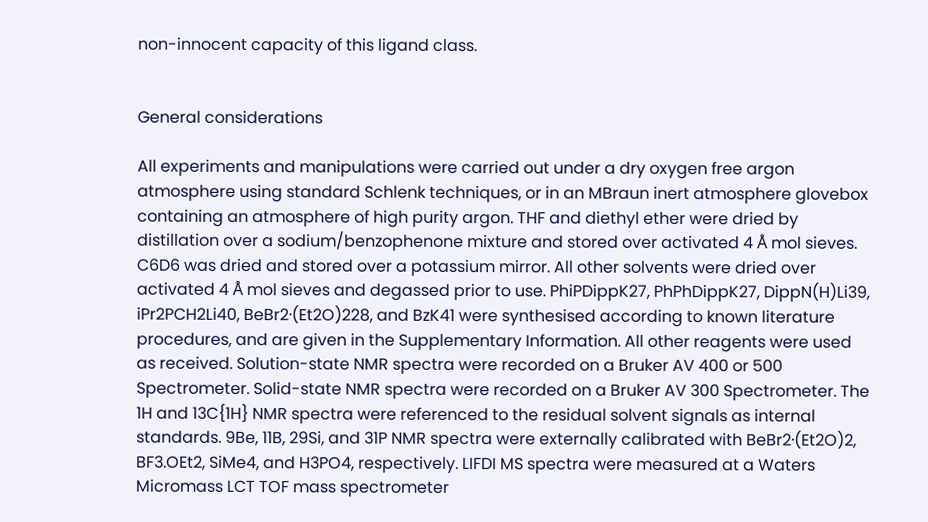non-innocent capacity of this ligand class.


General considerations

All experiments and manipulations were carried out under a dry oxygen free argon atmosphere using standard Schlenk techniques, or in an MBraun inert atmosphere glovebox containing an atmosphere of high purity argon. THF and diethyl ether were dried by distillation over a sodium/benzophenone mixture and stored over activated 4 Å mol sieves. C6D6 was dried and stored over a potassium mirror. All other solvents were dried over activated 4 Å mol sieves and degassed prior to use. PhiPDippK27, PhPhDippK27, DippN(H)Li39, iPr2PCH2Li40, BeBr2·(Et2O)228, and BzK41 were synthesised according to known literature procedures, and are given in the Supplementary Information. All other reagents were used as received. Solution-state NMR spectra were recorded on a Bruker AV 400 or 500 Spectrometer. Solid-state NMR spectra were recorded on a Bruker AV 300 Spectrometer. The 1H and 13C{1H} NMR spectra were referenced to the residual solvent signals as internal standards. 9Be, 11B, 29Si, and 31P NMR spectra were externally calibrated with BeBr2·(Et2O)2, BF3.OEt2, SiMe4, and H3PO4, respectively. LIFDI MS spectra were measured at a Waters Micromass LCT TOF mass spectrometer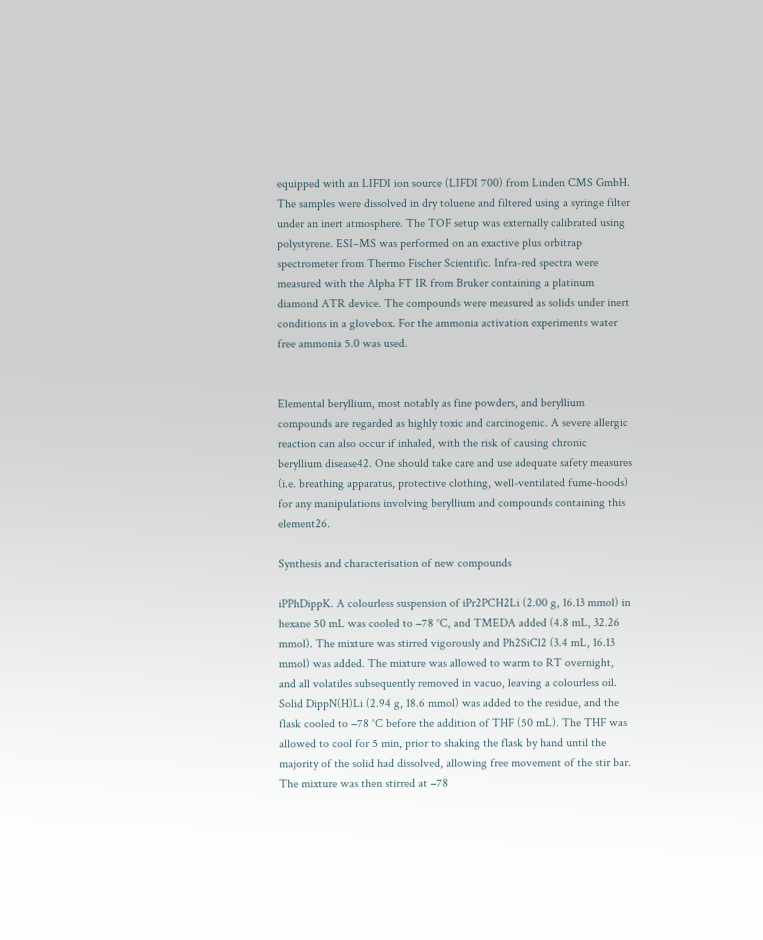equipped with an LIFDI ion source (LIFDI 700) from Linden CMS GmbH. The samples were dissolved in dry toluene and filtered using a syringe filter under an inert atmosphere. The TOF setup was externally calibrated using polystyrene. ESI–MS was performed on an exactive plus orbitrap spectrometer from Thermo Fischer Scientific. Infra-red spectra were measured with the Alpha FT IR from Bruker containing a platinum diamond ATR device. The compounds were measured as solids under inert conditions in a glovebox. For the ammonia activation experiments water free ammonia 5.0 was used.


Elemental beryllium, most notably as fine powders, and beryllium compounds are regarded as highly toxic and carcinogenic. A severe allergic reaction can also occur if inhaled, with the risk of causing chronic beryllium disease42. One should take care and use adequate safety measures (i.e. breathing apparatus, protective clothing, well-ventilated fume-hoods) for any manipulations involving beryllium and compounds containing this element26.

Synthesis and characterisation of new compounds

iPPhDippK. A colourless suspension of iPr2PCH2Li (2.00 g, 16.13 mmol) in hexane 50 mL was cooled to −78 °C, and TMEDA added (4.8 mL, 32.26 mmol). The mixture was stirred vigorously and Ph2SiCl2 (3.4 mL, 16.13 mmol) was added. The mixture was allowed to warm to RT overnight, and all volatiles subsequently removed in vacuo, leaving a colourless oil. Solid DippN(H)Li (2.94 g, 18.6 mmol) was added to the residue, and the flask cooled to −78 °C before the addition of THF (50 mL). The THF was allowed to cool for 5 min, prior to shaking the flask by hand until the majority of the solid had dissolved, allowing free movement of the stir bar. The mixture was then stirred at −78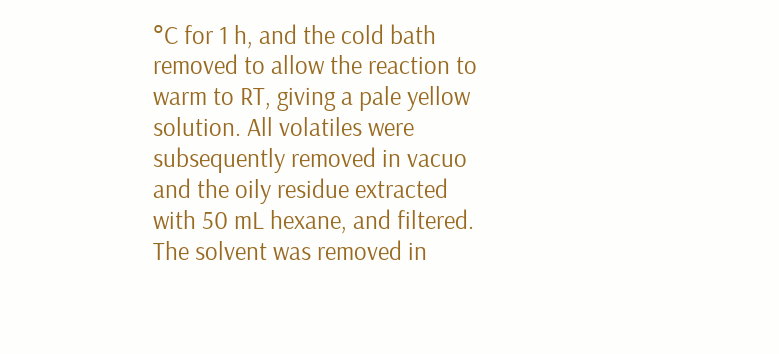°C for 1 h, and the cold bath removed to allow the reaction to warm to RT, giving a pale yellow solution. All volatiles were subsequently removed in vacuo and the oily residue extracted with 50 mL hexane, and filtered. The solvent was removed in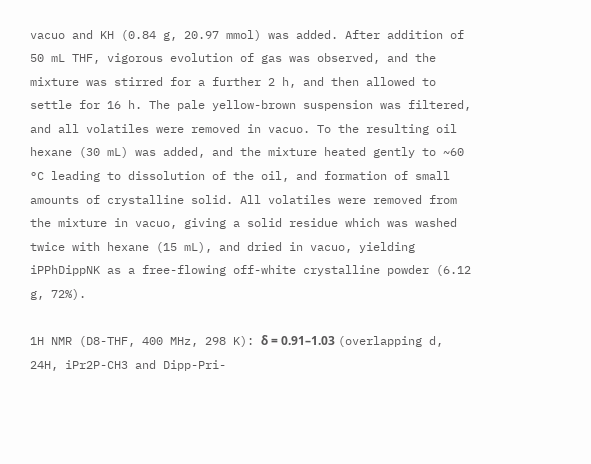vacuo and KH (0.84 g, 20.97 mmol) was added. After addition of 50 mL THF, vigorous evolution of gas was observed, and the mixture was stirred for a further 2 h, and then allowed to settle for 16 h. The pale yellow-brown suspension was filtered, and all volatiles were removed in vacuo. To the resulting oil hexane (30 mL) was added, and the mixture heated gently to ~60 °C leading to dissolution of the oil, and formation of small amounts of crystalline solid. All volatiles were removed from the mixture in vacuo, giving a solid residue which was washed twice with hexane (15 mL), and dried in vacuo, yielding iPPhDippNK as a free-flowing off-white crystalline powder (6.12 g, 72%).

1H NMR (D8-THF, 400 MHz, 298 K): δ = 0.91–1.03 (overlapping d, 24H, iPr2P-CH3 and Dipp-Pri-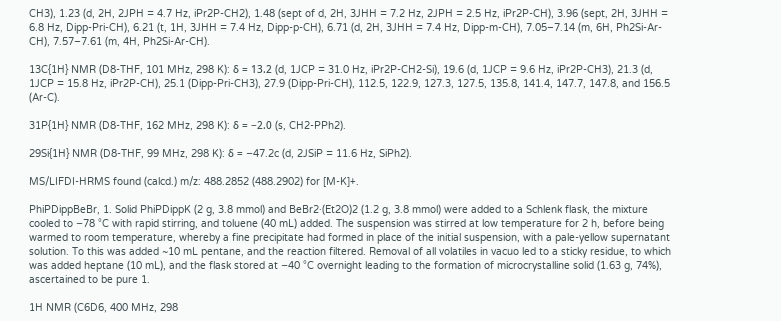CH3), 1.23 (d, 2H, 2JPH = 4.7 Hz, iPr2P-CH2), 1.48 (sept of d, 2H, 3JHH = 7.2 Hz, 2JPH = 2.5 Hz, iPr2P-CH), 3.96 (sept, 2H, 3JHH = 6.8 Hz, Dipp-Pri-CH), 6.21 (t, 1H, 3JHH = 7.4 Hz, Dipp-p-CH), 6.71 (d, 2H, 3JHH = 7.4 Hz, Dipp-m-CH), 7.05–7.14 (m, 6H, Ph2Si-Ar-CH), 7.57–7.61 (m, 4H, Ph2Si-Ar-CH).

13C{1H} NMR (D8-THF, 101 MHz, 298 K): δ = 13.2 (d, 1JCP = 31.0 Hz, iPr2P-CH2-Si), 19.6 (d, 1JCP = 9.6 Hz, iPr2P-CH3), 21.3 (d, 1JCP = 15.8 Hz, iPr2P-CH), 25.1 (Dipp-Pri-CH3), 27.9 (Dipp-Pri-CH), 112.5, 122.9, 127.3, 127.5, 135.8, 141.4, 147.7, 147.8, and 156.5 (Ar-C).

31P{1H} NMR (D8-THF, 162 MHz, 298 K): δ = −2.0 (s, CH2-PPh2).

29Si{1H} NMR (D8-THF, 99 MHz, 298 K): δ = −47.2c (d, 2JSiP = 11.6 Hz, SiPh2).

MS/LIFDI-HRMS found (calcd.) m/z: 488.2852 (488.2902) for [M-K]+.

PhiPDippBeBr, 1. Solid PhiPDippK (2 g, 3.8 mmol) and BeBr2·(Et2O)2 (1.2 g, 3.8 mmol) were added to a Schlenk flask, the mixture cooled to −78 °C with rapid stirring, and toluene (40 mL) added. The suspension was stirred at low temperature for 2 h, before being warmed to room temperature, whereby a fine precipitate had formed in place of the initial suspension, with a pale-yellow supernatant solution. To this was added ~10 mL pentane, and the reaction filtered. Removal of all volatiles in vacuo led to a sticky residue, to which was added heptane (10 mL), and the flask stored at −40 °C overnight leading to the formation of microcrystalline solid (1.63 g, 74%), ascertained to be pure 1.

1H NMR (C6D6, 400 MHz, 298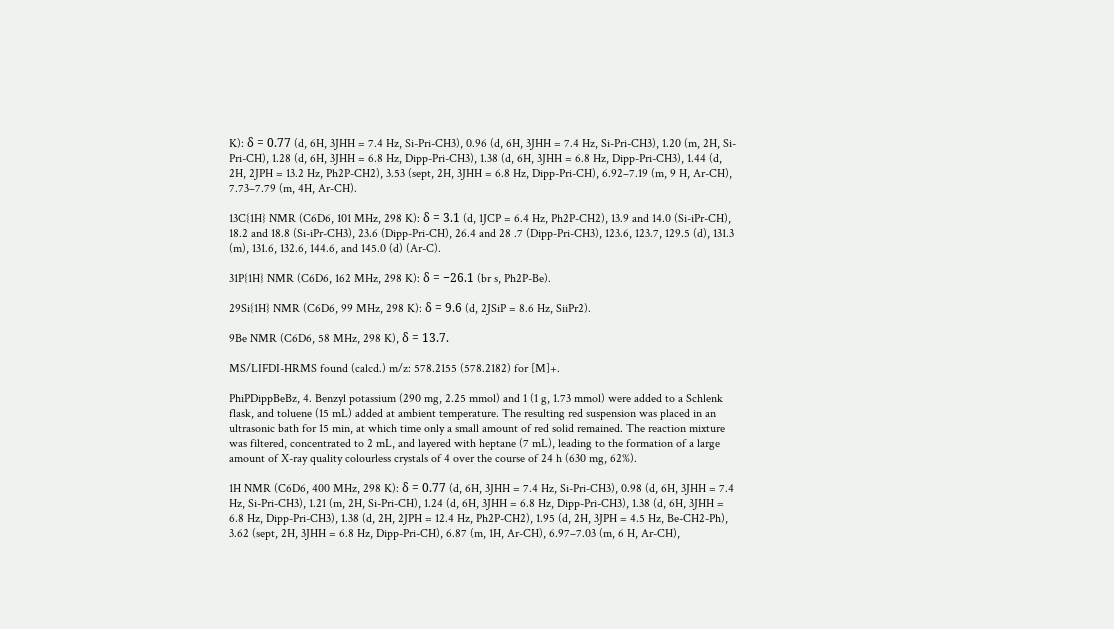K): δ = 0.77 (d, 6H, 3JHH = 7.4 Hz, Si-Pri-CH3), 0.96 (d, 6H, 3JHH = 7.4 Hz, Si-Pri-CH3), 1.20 (m, 2H, Si-Pri-CH), 1.28 (d, 6H, 3JHH = 6.8 Hz, Dipp-Pri-CH3), 1.38 (d, 6H, 3JHH = 6.8 Hz, Dipp-Pri-CH3), 1.44 (d, 2H, 2JPH = 13.2 Hz, Ph2P-CH2), 3.53 (sept, 2H, 3JHH = 6.8 Hz, Dipp-Pri-CH), 6.92–7.19 (m, 9 H, Ar-CH), 7.73–7.79 (m, 4H, Ar-CH).

13C{1H} NMR (C6D6, 101 MHz, 298 K): δ = 3.1 (d, 1JCP = 6.4 Hz, Ph2P-CH2), 13.9 and 14.0 (Si-iPr-CH), 18.2 and 18.8 (Si-iPr-CH3), 23.6 (Dipp-Pri-CH), 26.4 and 28 .7 (Dipp-Pri-CH3), 123.6, 123.7, 129.5 (d), 131.3 (m), 131.6, 132.6, 144.6, and 145.0 (d) (Ar-C).

31P{1H} NMR (C6D6, 162 MHz, 298 K): δ = −26.1 (br s, Ph2P-Be).

29Si{1H} NMR (C6D6, 99 MHz, 298 K): δ = 9.6 (d, 2JSiP = 8.6 Hz, SiiPr2).

9Be NMR (C6D6, 58 MHz, 298 K), δ = 13.7.

MS/LIFDI-HRMS found (calcd.) m/z: 578.2155 (578.2182) for [M]+.

PhiPDippBeBz, 4. Benzyl potassium (290 mg, 2.25 mmol) and 1 (1 g, 1.73 mmol) were added to a Schlenk flask, and toluene (15 mL) added at ambient temperature. The resulting red suspension was placed in an ultrasonic bath for 15 min, at which time only a small amount of red solid remained. The reaction mixture was filtered, concentrated to 2 mL, and layered with heptane (7 mL), leading to the formation of a large amount of X-ray quality colourless crystals of 4 over the course of 24 h (630 mg, 62%).

1H NMR (C6D6, 400 MHz, 298 K): δ = 0.77 (d, 6H, 3JHH = 7.4 Hz, Si-Pri-CH3), 0.98 (d, 6H, 3JHH = 7.4 Hz, Si-Pri-CH3), 1.21 (m, 2H, Si-Pri-CH), 1.24 (d, 6H, 3JHH = 6.8 Hz, Dipp-Pri-CH3), 1.38 (d, 6H, 3JHH = 6.8 Hz, Dipp-Pri-CH3), 1.38 (d, 2H, 2JPH = 12.4 Hz, Ph2P-CH2), 1.95 (d, 2H, 3JPH = 4.5 Hz, Be-CH2-Ph), 3.62 (sept, 2H, 3JHH = 6.8 Hz, Dipp-Pri-CH), 6.87 (m, 1H, Ar-CH), 6.97–7.03 (m, 6 H, Ar-CH),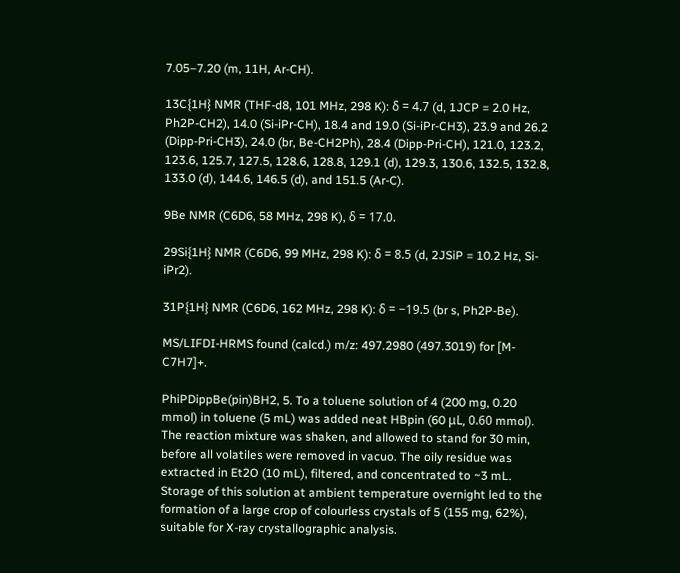7.05–7.20 (m, 11H, Ar-CH).

13C{1H} NMR (THF-d8, 101 MHz, 298 K): δ = 4.7 (d, 1JCP = 2.0 Hz, Ph2P-CH2), 14.0 (Si-iPr-CH), 18.4 and 19.0 (Si-iPr-CH3), 23.9 and 26.2 (Dipp-Pri-CH3), 24.0 (br, Be-CH2Ph), 28.4 (Dipp-Pri-CH), 121.0, 123.2, 123.6, 125.7, 127.5, 128.6, 128.8, 129.1 (d), 129.3, 130.6, 132.5, 132.8, 133.0 (d), 144.6, 146.5 (d), and 151.5 (Ar-C).

9Be NMR (C6D6, 58 MHz, 298 K), δ = 17.0.

29Si{1H} NMR (C6D6, 99 MHz, 298 K): δ = 8.5 (d, 2JSiP = 10.2 Hz, Si-iPr2).

31P{1H} NMR (C6D6, 162 MHz, 298 K): δ = −19.5 (br s, Ph2P-Be).

MS/LIFDI-HRMS found (calcd.) m/z: 497.2980 (497.3019) for [M-C7H7]+.

PhiPDippBe(pin)BH2, 5. To a toluene solution of 4 (200 mg, 0.20 mmol) in toluene (5 mL) was added neat HBpin (60 μL, 0.60 mmol). The reaction mixture was shaken, and allowed to stand for 30 min, before all volatiles were removed in vacuo. The oily residue was extracted in Et2O (10 mL), filtered, and concentrated to ~3 mL. Storage of this solution at ambient temperature overnight led to the formation of a large crop of colourless crystals of 5 (155 mg, 62%), suitable for X-ray crystallographic analysis.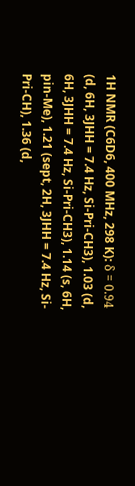1H NMR (C6D6, 400 MHz, 298 K): δ = 0.94 (d, 6H, 3JHH = 7.4 Hz, Si-Pri-CH3), 1.03 (d, 6H, 3JHH = 7.4 Hz, Si-Pri-CH3), 1.14 (s, 6H, pin-Me), 1.21 (sept, 2H, 3JHH = 7.4 Hz, Si-Pri-CH), 1.36 (d,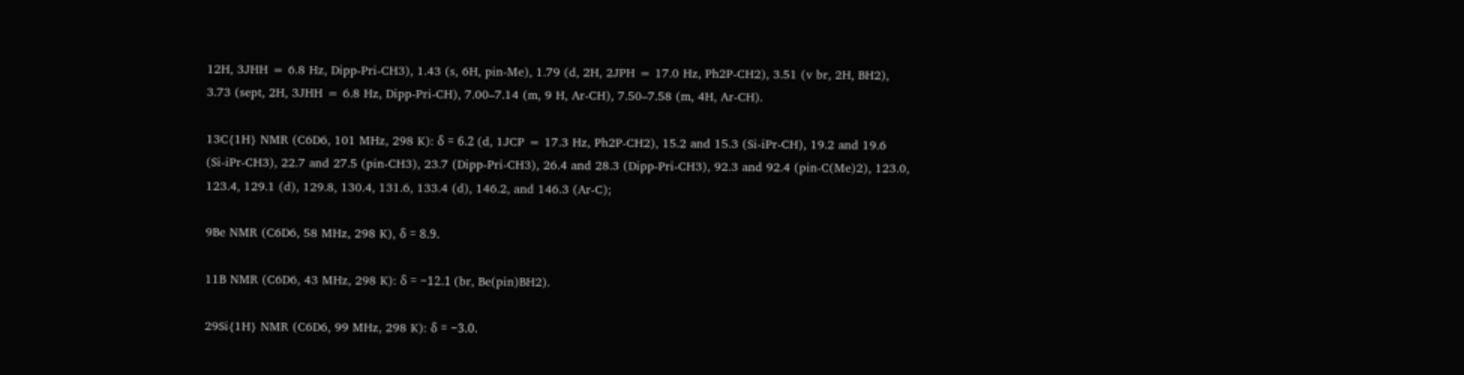12H, 3JHH = 6.8 Hz, Dipp-Pri-CH3), 1.43 (s, 6H, pin-Me), 1.79 (d, 2H, 2JPH = 17.0 Hz, Ph2P-CH2), 3.51 (v br, 2H, BH2), 3.73 (sept, 2H, 3JHH = 6.8 Hz, Dipp-Pri-CH), 7.00–7.14 (m, 9 H, Ar-CH), 7.50–7.58 (m, 4H, Ar-CH).

13C{1H} NMR (C6D6, 101 MHz, 298 K): δ = 6.2 (d, 1JCP = 17.3 Hz, Ph2P-CH2), 15.2 and 15.3 (Si-iPr-CH), 19.2 and 19.6 (Si-iPr-CH3), 22.7 and 27.5 (pin-CH3), 23.7 (Dipp-Pri-CH3), 26.4 and 28.3 (Dipp-Pri-CH3), 92.3 and 92.4 (pin-C(Me)2), 123.0, 123.4, 129.1 (d), 129.8, 130.4, 131.6, 133.4 (d), 146.2, and 146.3 (Ar-C);

9Be NMR (C6D6, 58 MHz, 298 K), δ = 8.9.

11B NMR (C6D6, 43 MHz, 298 K): δ = −12.1 (br, Be(pin)BH2).

29Si{1H} NMR (C6D6, 99 MHz, 298 K): δ = −3.0.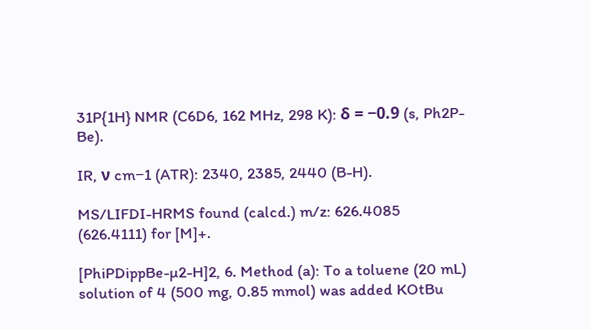31P{1H} NMR (C6D6, 162 MHz, 298 K): δ = −0.9 (s, Ph2P-Be).

IR, ν cm−1 (ATR): 2340, 2385, 2440 (B-H).

MS/LIFDI-HRMS found (calcd.) m/z: 626.4085 (626.4111) for [M]+.

[PhiPDippBe-µ2-H]2, 6. Method (a): To a toluene (20 mL) solution of 4 (500 mg, 0.85 mmol) was added KOtBu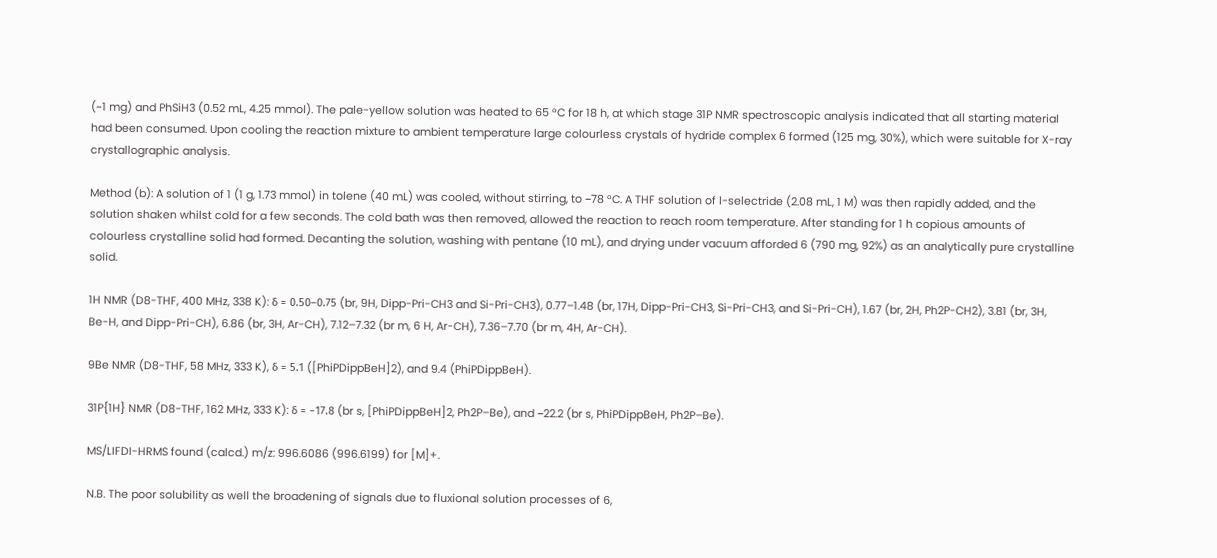(~1 mg) and PhSiH3 (0.52 mL, 4.25 mmol). The pale-yellow solution was heated to 65 °C for 18 h, at which stage 31P NMR spectroscopic analysis indicated that all starting material had been consumed. Upon cooling the reaction mixture to ambient temperature large colourless crystals of hydride complex 6 formed (125 mg, 30%), which were suitable for X-ray crystallographic analysis.

Method (b): A solution of 1 (1 g, 1.73 mmol) in tolene (40 mL) was cooled, without stirring, to −78 °C. A THF solution of l-selectride (2.08 mL, 1 M) was then rapidly added, and the solution shaken whilst cold for a few seconds. The cold bath was then removed, allowed the reaction to reach room temperature. After standing for 1 h copious amounts of colourless crystalline solid had formed. Decanting the solution, washing with pentane (10 mL), and drying under vacuum afforded 6 (790 mg, 92%) as an analytically pure crystalline solid.

1H NMR (D8-THF, 400 MHz, 338 K): δ = 0.50–0.75 (br, 9H, Dipp-Pri-CH3 and Si-Pri-CH3), 0.77–1.48 (br, 17H, Dipp-Pri-CH3, Si-Pri-CH3, and Si-Pri-CH), 1.67 (br, 2H, Ph2P-CH2), 3.81 (br, 3H, Be-H, and Dipp-Pri-CH), 6.86 (br, 3H, Ar-CH), 7.12–7.32 (br m, 6 H, Ar-CH), 7.36–7.70 (br m, 4H, Ar-CH).

9Be NMR (D8-THF, 58 MHz, 333 K), δ = 5.1 ([PhiPDippBeH]2), and 9.4 (PhiPDippBeH).

31P{1H} NMR (D8-THF, 162 MHz, 333 K): δ = −17.8 (br s, [PhiPDippBeH]2, Ph2P–Be), and −22.2 (br s, PhiPDippBeH, Ph2P–Be).

MS/LIFDI-HRMS found (calcd.) m/z: 996.6086 (996.6199) for [M]+.

N.B. The poor solubility as well the broadening of signals due to fluxional solution processes of 6,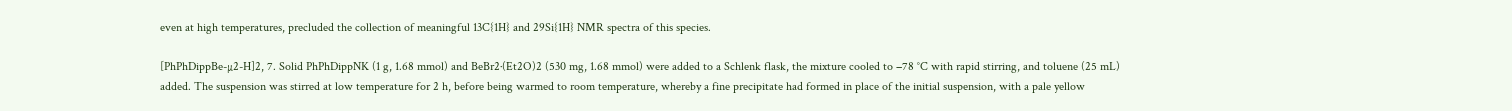even at high temperatures, precluded the collection of meaningful 13C{1H} and 29Si{1H} NMR spectra of this species.

[PhPhDippBe-µ2-H]2, 7. Solid PhPhDippNK (1 g, 1.68 mmol) and BeBr2·(Et2O)2 (530 mg, 1.68 mmol) were added to a Schlenk flask, the mixture cooled to −78 °C with rapid stirring, and toluene (25 mL) added. The suspension was stirred at low temperature for 2 h, before being warmed to room temperature, whereby a fine precipitate had formed in place of the initial suspension, with a pale yellow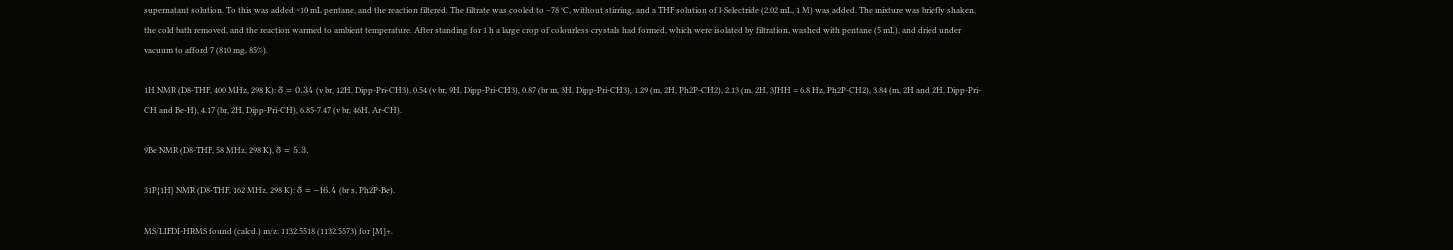supernatant solution. To this was added ~10 mL pentane, and the reaction filtered. The filtrate was cooled to −78 °C, without stirring, and a THF solution of l-Selectride (2.02 mL, 1 M) was added. The mixture was briefly shaken, the cold bath removed, and the reaction warmed to ambient temperature. After standing for 1 h a large crop of colourless crystals had formed, which were isolated by filtration, washed with pentane (5 mL), and dried under vacuum to afford 7 (810 mg, 85%).

1H NMR (D8-THF, 400 MHz, 298 K): δ = 0.34 (v br, 12H, Dipp-Pri-CH3), 0.54 (v br, 9H, Dipp-Pri-CH3), 0.87 (br m, 3H, Dipp-Pri-CH3), 1.29 (m, 2H, Ph2P-CH2), 2.13 (m, 2H, 3JHH = 6.8 Hz, Ph2P-CH2), 3.84 (m, 2H and 2H, Dipp-Pri-CH and Be-H), 4.17 (br, 2H, Dipp-Pri-CH), 6.85-7.47 (v br, 46H, Ar-CH).

9Be NMR (D8-THF, 58 MHz, 298 K), δ = 5.3.

31P{1H} NMR (D8-THF, 162 MHz, 298 K): δ = −16.4 (br s, Ph2P-Be).

MS/LIFDI-HRMS found (calcd.) m/z: 1132.5518 (1132.5573) for [M]+.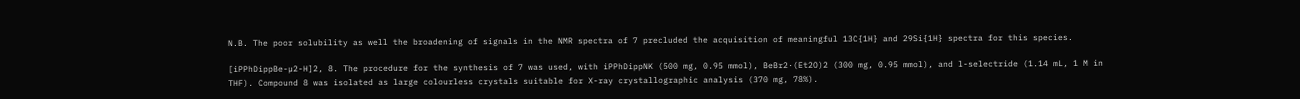N.B. The poor solubility as well the broadening of signals in the NMR spectra of 7 precluded the acquisition of meaningful 13C{1H} and 29Si{1H} spectra for this species.

[iPPhDippBe-µ2-H]2, 8. The procedure for the synthesis of 7 was used, with iPPhDippNK (500 mg, 0.95 mmol), BeBr2·(Et2O)2 (300 mg, 0.95 mmol), and l-selectride (1.14 mL, 1 M in THF). Compound 8 was isolated as large colourless crystals suitable for X-ray crystallographic analysis (370 mg, 78%).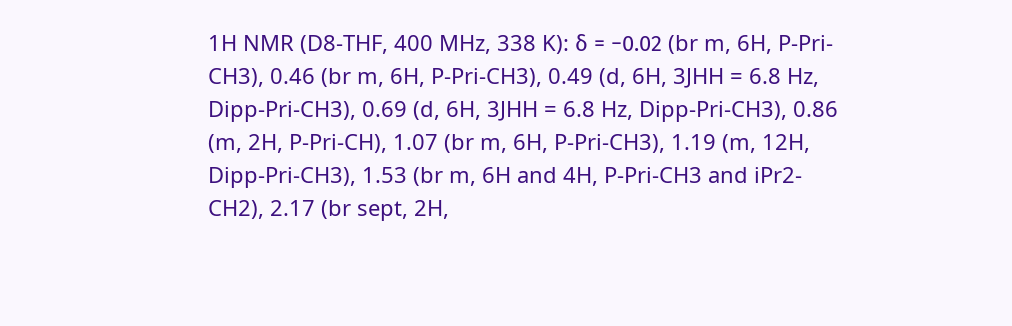1H NMR (D8-THF, 400 MHz, 338 K): δ = −0.02 (br m, 6H, P-Pri-CH3), 0.46 (br m, 6H, P-Pri-CH3), 0.49 (d, 6H, 3JHH = 6.8 Hz, Dipp-Pri-CH3), 0.69 (d, 6H, 3JHH = 6.8 Hz, Dipp-Pri-CH3), 0.86 (m, 2H, P-Pri-CH), 1.07 (br m, 6H, P-Pri-CH3), 1.19 (m, 12H, Dipp-Pri-CH3), 1.53 (br m, 6H and 4H, P-Pri-CH3 and iPr2-CH2), 2.17 (br sept, 2H,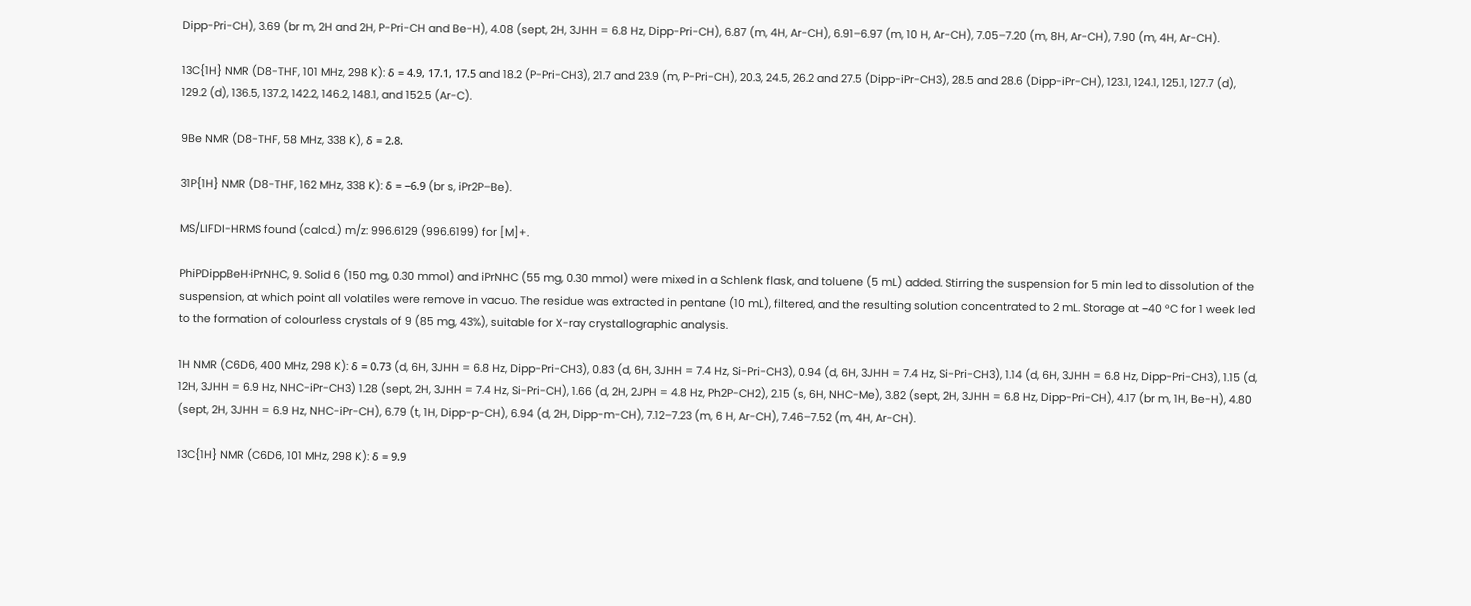Dipp-Pri-CH), 3.69 (br m, 2H and 2H, P-Pri-CH and Be-H), 4.08 (sept, 2H, 3JHH = 6.8 Hz, Dipp-Pri-CH), 6.87 (m, 4H, Ar-CH), 6.91–6.97 (m, 10 H, Ar-CH), 7.05–7.20 (m, 8H, Ar-CH), 7.90 (m, 4H, Ar-CH).

13C{1H} NMR (D8-THF, 101 MHz, 298 K): δ = 4.9, 17.1, 17.5 and 18.2 (P-Pri-CH3), 21.7 and 23.9 (m, P-Pri-CH), 20.3, 24.5, 26.2 and 27.5 (Dipp-iPr-CH3), 28.5 and 28.6 (Dipp-iPr-CH), 123.1, 124.1, 125.1, 127.7 (d), 129.2 (d), 136.5, 137.2, 142.2, 146.2, 148.1, and 152.5 (Ar-C).

9Be NMR (D8-THF, 58 MHz, 338 K), δ = 2.8.

31P{1H} NMR (D8-THF, 162 MHz, 338 K): δ = −6.9 (br s, iPr2P–Be).

MS/LIFDI-HRMS found (calcd.) m/z: 996.6129 (996.6199) for [M]+.

PhiPDippBeH·iPrNHC, 9. Solid 6 (150 mg, 0.30 mmol) and iPrNHC (55 mg, 0.30 mmol) were mixed in a Schlenk flask, and toluene (5 mL) added. Stirring the suspension for 5 min led to dissolution of the suspension, at which point all volatiles were remove in vacuo. The residue was extracted in pentane (10 mL), filtered, and the resulting solution concentrated to 2 mL. Storage at −40 °C for 1 week led to the formation of colourless crystals of 9 (85 mg, 43%), suitable for X-ray crystallographic analysis.

1H NMR (C6D6, 400 MHz, 298 K): δ = 0.73 (d, 6H, 3JHH = 6.8 Hz, Dipp-Pri-CH3), 0.83 (d, 6H, 3JHH = 7.4 Hz, Si-Pri-CH3), 0.94 (d, 6H, 3JHH = 7.4 Hz, Si-Pri-CH3), 1.14 (d, 6H, 3JHH = 6.8 Hz, Dipp-Pri-CH3), 1.15 (d, 12H, 3JHH = 6.9 Hz, NHC-iPr-CH3) 1.28 (sept, 2H, 3JHH = 7.4 Hz, Si-Pri-CH), 1.66 (d, 2H, 2JPH = 4.8 Hz, Ph2P-CH2), 2.15 (s, 6H, NHC-Me), 3.82 (sept, 2H, 3JHH = 6.8 Hz, Dipp-Pri-CH), 4.17 (br m, 1H, Be-H), 4.80 (sept, 2H, 3JHH = 6.9 Hz, NHC-iPr-CH), 6.79 (t, 1H, Dipp-p-CH), 6.94 (d, 2H, Dipp-m-CH), 7.12–7.23 (m, 6 H, Ar-CH), 7.46–7.52 (m, 4H, Ar-CH).

13C{1H} NMR (C6D6, 101 MHz, 298 K): δ = 9.9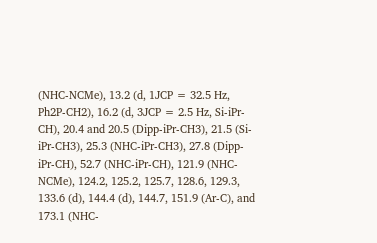(NHC-NCMe), 13.2 (d, 1JCP = 32.5 Hz, Ph2P-CH2), 16.2 (d, 3JCP = 2.5 Hz, Si-iPr-CH), 20.4 and 20.5 (Dipp-iPr-CH3), 21.5 (Si-iPr-CH3), 25.3 (NHC-iPr-CH3), 27.8 (Dipp-iPr-CH), 52.7 (NHC-iPr-CH), 121.9 (NHC-NCMe), 124.2, 125.2, 125.7, 128.6, 129.3, 133.6 (d), 144.4 (d), 144.7, 151.9 (Ar-C), and 173.1 (NHC-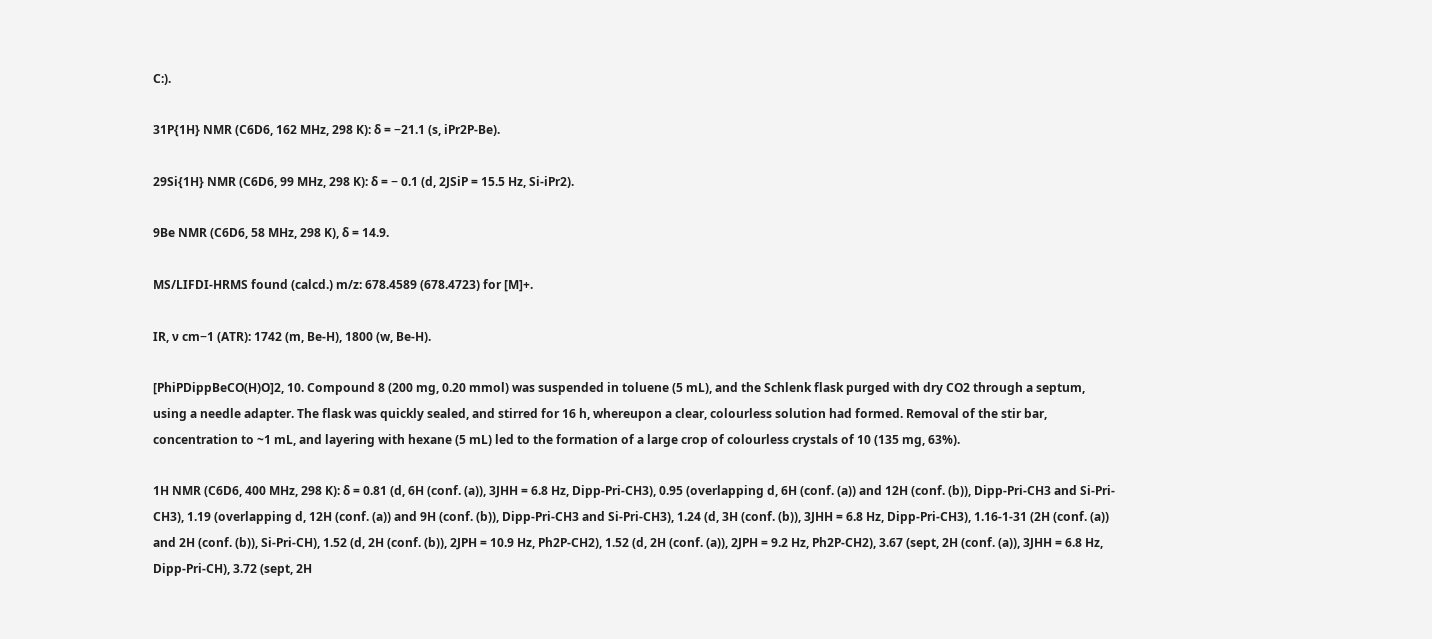C:).

31P{1H} NMR (C6D6, 162 MHz, 298 K): δ = −21.1 (s, iPr2P-Be).

29Si{1H} NMR (C6D6, 99 MHz, 298 K): δ = − 0.1 (d, 2JSiP = 15.5 Hz, Si-iPr2).

9Be NMR (C6D6, 58 MHz, 298 K), δ = 14.9.

MS/LIFDI-HRMS found (calcd.) m/z: 678.4589 (678.4723) for [M]+.

IR, ν cm−1 (ATR): 1742 (m, Be-H), 1800 (w, Be-H).

[PhiPDippBeCO(H)O]2, 10. Compound 8 (200 mg, 0.20 mmol) was suspended in toluene (5 mL), and the Schlenk flask purged with dry CO2 through a septum, using a needle adapter. The flask was quickly sealed, and stirred for 16 h, whereupon a clear, colourless solution had formed. Removal of the stir bar, concentration to ~1 mL, and layering with hexane (5 mL) led to the formation of a large crop of colourless crystals of 10 (135 mg, 63%).

1H NMR (C6D6, 400 MHz, 298 K): δ = 0.81 (d, 6H (conf. (a)), 3JHH = 6.8 Hz, Dipp-Pri-CH3), 0.95 (overlapping d, 6H (conf. (a)) and 12H (conf. (b)), Dipp-Pri-CH3 and Si-Pri-CH3), 1.19 (overlapping d, 12H (conf. (a)) and 9H (conf. (b)), Dipp-Pri-CH3 and Si-Pri-CH3), 1.24 (d, 3H (conf. (b)), 3JHH = 6.8 Hz, Dipp-Pri-CH3), 1.16-1-31 (2H (conf. (a)) and 2H (conf. (b)), Si-Pri-CH), 1.52 (d, 2H (conf. (b)), 2JPH = 10.9 Hz, Ph2P-CH2), 1.52 (d, 2H (conf. (a)), 2JPH = 9.2 Hz, Ph2P-CH2), 3.67 (sept, 2H (conf. (a)), 3JHH = 6.8 Hz, Dipp-Pri-CH), 3.72 (sept, 2H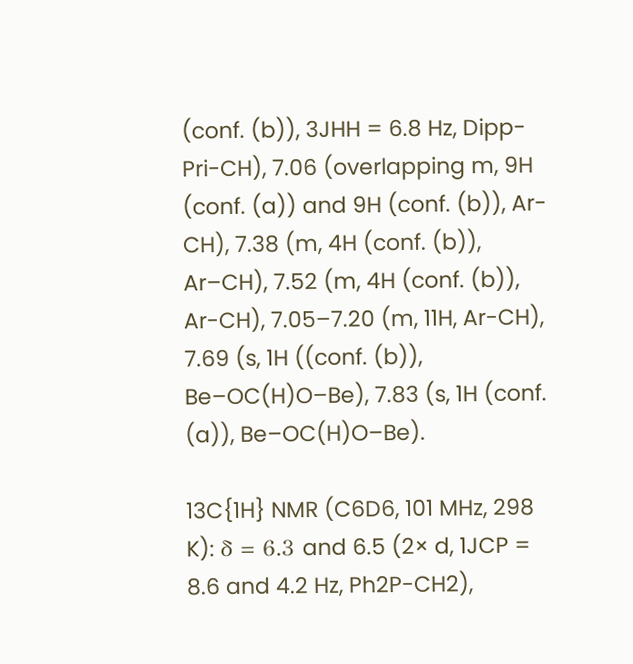(conf. (b)), 3JHH = 6.8 Hz, Dipp-Pri-CH), 7.06 (overlapping m, 9H (conf. (a)) and 9H (conf. (b)), Ar-CH), 7.38 (m, 4H (conf. (b)), Ar–CH), 7.52 (m, 4H (conf. (b)), Ar-CH), 7.05–7.20 (m, 11H, Ar-CH), 7.69 (s, 1H ((conf. (b)), Be–OC(H)O–Be), 7.83 (s, 1H (conf. (a)), Be–OC(H)O–Be).

13C{1H} NMR (C6D6, 101 MHz, 298 K): δ = 6.3 and 6.5 (2× d, 1JCP = 8.6 and 4.2 Hz, Ph2P-CH2),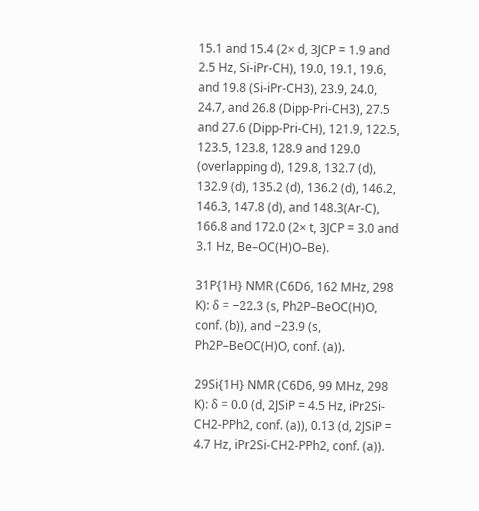15.1 and 15.4 (2× d, 3JCP = 1.9 and 2.5 Hz, Si-iPr-CH), 19.0, 19.1, 19.6, and 19.8 (Si-iPr-CH3), 23.9, 24.0, 24.7, and 26.8 (Dipp-Pri-CH3), 27.5 and 27.6 (Dipp-Pri-CH), 121.9, 122.5, 123.5, 123.8, 128.9 and 129.0 (overlapping d), 129.8, 132.7 (d), 132.9 (d), 135.2 (d), 136.2 (d), 146.2, 146.3, 147.8 (d), and 148.3(Ar-C), 166.8 and 172.0 (2× t, 3JCP = 3.0 and 3.1 Hz, Be–OC(H)O–Be).

31P{1H} NMR (C6D6, 162 MHz, 298 K): δ = −22.3 (s, Ph2P–BeOC(H)O, conf. (b)), and −23.9 (s, Ph2P–BeOC(H)O, conf. (a)).

29Si{1H} NMR (C6D6, 99 MHz, 298 K): δ = 0.0 (d, 2JSiP = 4.5 Hz, iPr2Si-CH2-PPh2, conf. (a)), 0.13 (d, 2JSiP = 4.7 Hz, iPr2Si-CH2-PPh2, conf. (a)).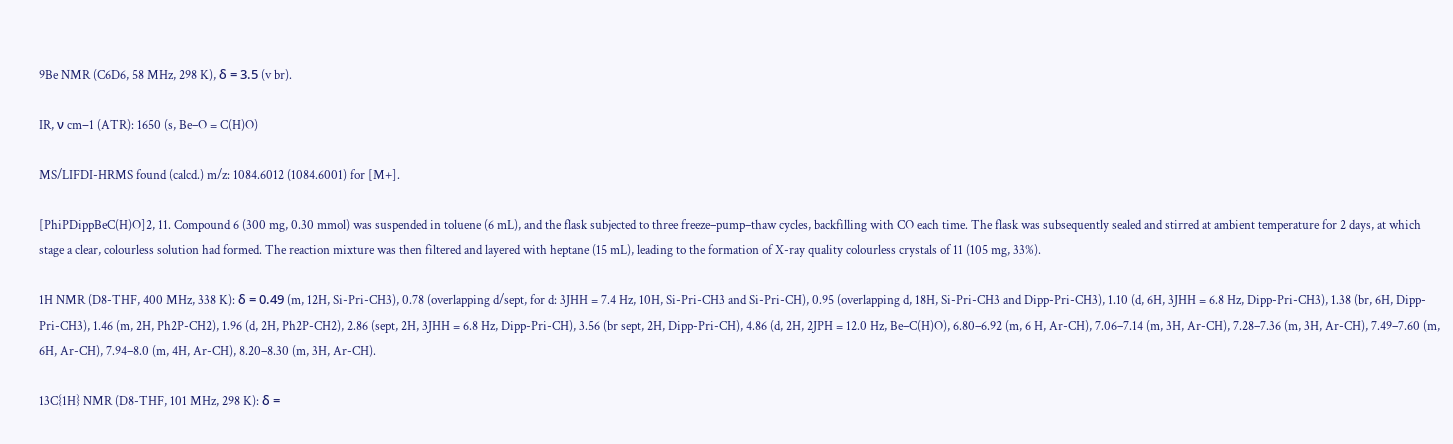9Be NMR (C6D6, 58 MHz, 298 K), δ = 3.5 (v br).

IR, ν cm−1 (ATR): 1650 (s, Be–O = C(H)O)

MS/LIFDI-HRMS found (calcd.) m/z: 1084.6012 (1084.6001) for [M+].

[PhiPDippBeC(H)O]2, 11. Compound 6 (300 mg, 0.30 mmol) was suspended in toluene (6 mL), and the flask subjected to three freeze–pump–thaw cycles, backfilling with CO each time. The flask was subsequently sealed and stirred at ambient temperature for 2 days, at which stage a clear, colourless solution had formed. The reaction mixture was then filtered and layered with heptane (15 mL), leading to the formation of X-ray quality colourless crystals of 11 (105 mg, 33%).

1H NMR (D8-THF, 400 MHz, 338 K): δ = 0.49 (m, 12H, Si-Pri-CH3), 0.78 (overlapping d/sept, for d: 3JHH = 7.4 Hz, 10H, Si-Pri-CH3 and Si-Pri-CH), 0.95 (overlapping d, 18H, Si-Pri-CH3 and Dipp-Pri-CH3), 1.10 (d, 6H, 3JHH = 6.8 Hz, Dipp-Pri-CH3), 1.38 (br, 6H, Dipp-Pri-CH3), 1.46 (m, 2H, Ph2P-CH2), 1.96 (d, 2H, Ph2P-CH2), 2.86 (sept, 2H, 3JHH = 6.8 Hz, Dipp-Pri-CH), 3.56 (br sept, 2H, Dipp-Pri-CH), 4.86 (d, 2H, 2JPH = 12.0 Hz, Be–C(H)O), 6.80–6.92 (m, 6 H, Ar-CH), 7.06–7.14 (m, 3H, Ar-CH), 7.28–7.36 (m, 3H, Ar-CH), 7.49–7.60 (m, 6H, Ar-CH), 7.94–8.0 (m, 4H, Ar-CH), 8.20–8.30 (m, 3H, Ar-CH).

13C{1H} NMR (D8-THF, 101 MHz, 298 K): δ =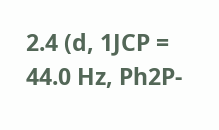2.4 (d, 1JCP = 44.0 Hz, Ph2P-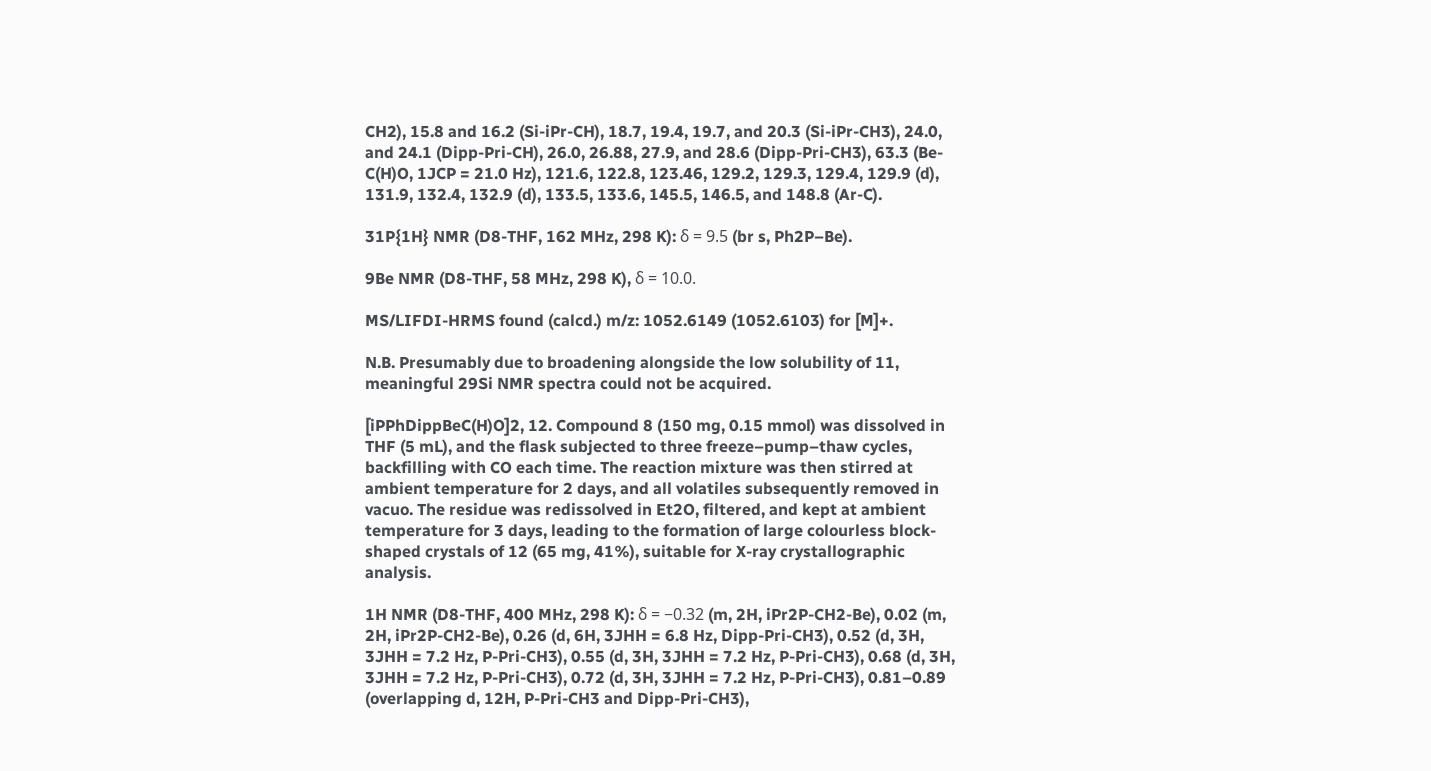CH2), 15.8 and 16.2 (Si-iPr-CH), 18.7, 19.4, 19.7, and 20.3 (Si-iPr-CH3), 24.0, and 24.1 (Dipp-Pri-CH), 26.0, 26.88, 27.9, and 28.6 (Dipp-Pri-CH3), 63.3 (Be-C(H)O, 1JCP = 21.0 Hz), 121.6, 122.8, 123.46, 129.2, 129.3, 129.4, 129.9 (d), 131.9, 132.4, 132.9 (d), 133.5, 133.6, 145.5, 146.5, and 148.8 (Ar-C).

31P{1H} NMR (D8-THF, 162 MHz, 298 K): δ = 9.5 (br s, Ph2P–Be).

9Be NMR (D8-THF, 58 MHz, 298 K), δ = 10.0.

MS/LIFDI-HRMS found (calcd.) m/z: 1052.6149 (1052.6103) for [M]+.

N.B. Presumably due to broadening alongside the low solubility of 11, meaningful 29Si NMR spectra could not be acquired.

[iPPhDippBeC(H)O]2, 12. Compound 8 (150 mg, 0.15 mmol) was dissolved in THF (5 mL), and the flask subjected to three freeze–pump–thaw cycles, backfilling with CO each time. The reaction mixture was then stirred at ambient temperature for 2 days, and all volatiles subsequently removed in vacuo. The residue was redissolved in Et2O, filtered, and kept at ambient temperature for 3 days, leading to the formation of large colourless block-shaped crystals of 12 (65 mg, 41%), suitable for X-ray crystallographic analysis.

1H NMR (D8-THF, 400 MHz, 298 K): δ = −0.32 (m, 2H, iPr2P-CH2-Be), 0.02 (m, 2H, iPr2P-CH2-Be), 0.26 (d, 6H, 3JHH = 6.8 Hz, Dipp-Pri-CH3), 0.52 (d, 3H, 3JHH = 7.2 Hz, P-Pri-CH3), 0.55 (d, 3H, 3JHH = 7.2 Hz, P-Pri-CH3), 0.68 (d, 3H, 3JHH = 7.2 Hz, P-Pri-CH3), 0.72 (d, 3H, 3JHH = 7.2 Hz, P-Pri-CH3), 0.81–0.89 (overlapping d, 12H, P-Pri-CH3 and Dipp-Pri-CH3),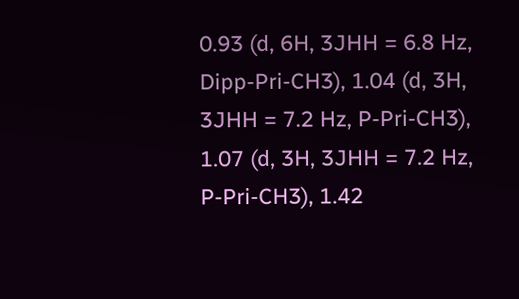0.93 (d, 6H, 3JHH = 6.8 Hz, Dipp-Pri-CH3), 1.04 (d, 3H, 3JHH = 7.2 Hz, P-Pri-CH3), 1.07 (d, 3H, 3JHH = 7.2 Hz, P-Pri-CH3), 1.42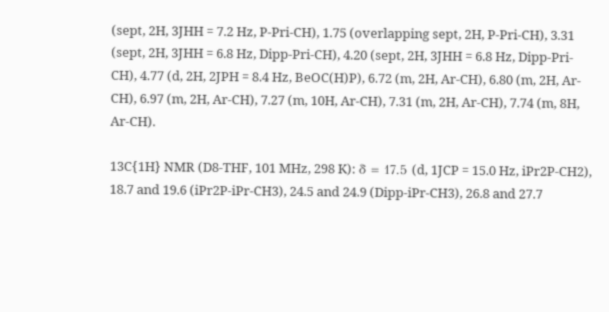(sept, 2H, 3JHH = 7.2 Hz, P-Pri-CH), 1.75 (overlapping sept, 2H, P-Pri-CH), 3.31 (sept, 2H, 3JHH = 6.8 Hz, Dipp-Pri-CH), 4.20 (sept, 2H, 3JHH = 6.8 Hz, Dipp-Pri-CH), 4.77 (d, 2H, 2JPH = 8.4 Hz, BeOC(H)P), 6.72 (m, 2H, Ar-CH), 6.80 (m, 2H, Ar-CH), 6.97 (m, 2H, Ar-CH), 7.27 (m, 10H, Ar-CH), 7.31 (m, 2H, Ar-CH), 7.74 (m, 8H, Ar-CH).

13C{1H} NMR (D8-THF, 101 MHz, 298 K): δ = 17.5 (d, 1JCP = 15.0 Hz, iPr2P-CH2), 18.7 and 19.6 (iPr2P-iPr-CH3), 24.5 and 24.9 (Dipp-iPr-CH3), 26.8 and 27.7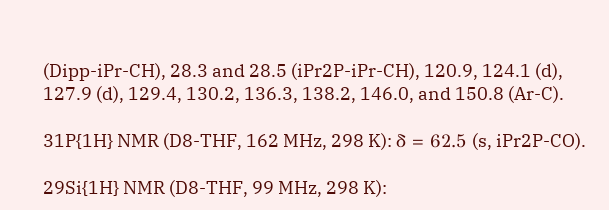(Dipp-iPr-CH), 28.3 and 28.5 (iPr2P-iPr-CH), 120.9, 124.1 (d), 127.9 (d), 129.4, 130.2, 136.3, 138.2, 146.0, and 150.8 (Ar-C).

31P{1H} NMR (D8-THF, 162 MHz, 298 K): δ = 62.5 (s, iPr2P-CO).

29Si{1H} NMR (D8-THF, 99 MHz, 298 K):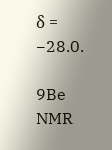δ = −28.0.

9Be NMR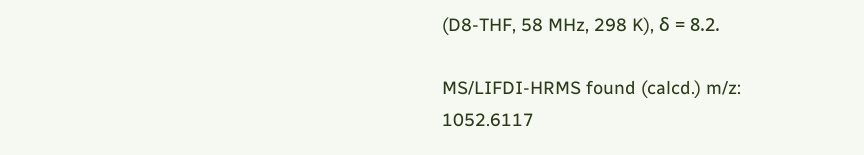(D8-THF, 58 MHz, 298 K), δ = 8.2.

MS/LIFDI-HRMS found (calcd.) m/z: 1052.6117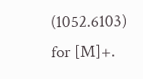(1052.6103) for [M]+.